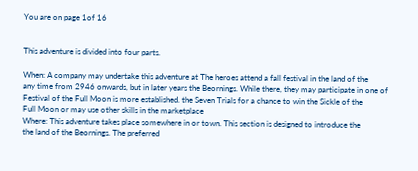You are on page 1of 16


This adventure is divided into four parts.

When: A company may undertake this adventure at The heroes attend a fall festival in the land of the
any time from 2946 onwards, but in later years the Beornings. While there, they may participate in one of
Festival of the Full Moon is more established. the Seven Trials for a chance to win the Sickle of the
Full Moon or may use other skills in the marketplace
Where: This adventure takes place somewhere in or town. This section is designed to introduce the
the land of the Beornings. The preferred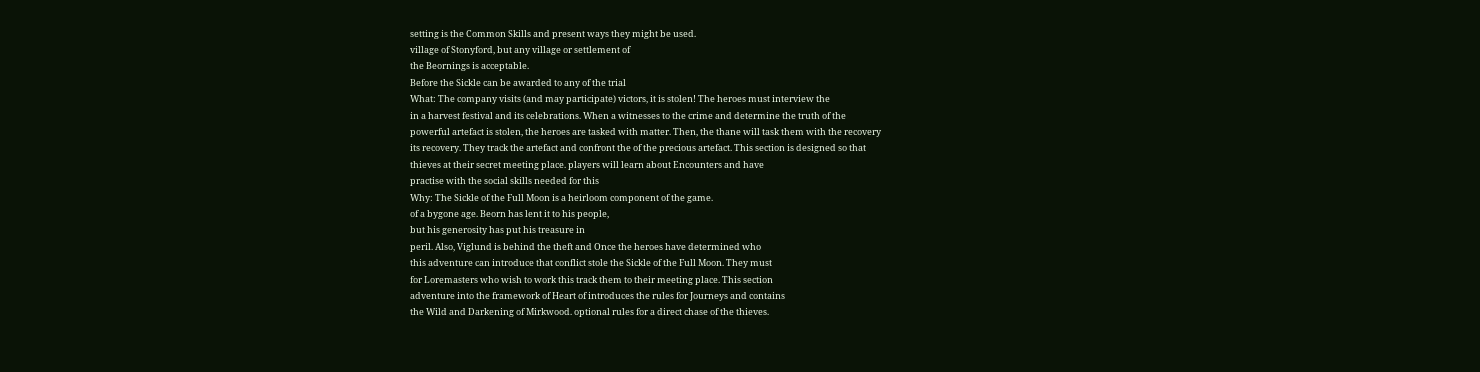setting is the Common Skills and present ways they might be used.
village of Stonyford, but any village or settlement of
the Beornings is acceptable.
Before the Sickle can be awarded to any of the trial
What: The company visits (and may participate) victors, it is stolen! The heroes must interview the
in a harvest festival and its celebrations. When a witnesses to the crime and determine the truth of the
powerful artefact is stolen, the heroes are tasked with matter. Then, the thane will task them with the recovery
its recovery. They track the artefact and confront the of the precious artefact. This section is designed so that
thieves at their secret meeting place. players will learn about Encounters and have
practise with the social skills needed for this
Why: The Sickle of the Full Moon is a heirloom component of the game.
of a bygone age. Beorn has lent it to his people,
but his generosity has put his treasure in
peril. Also, Viglund is behind the theft and Once the heroes have determined who
this adventure can introduce that conflict stole the Sickle of the Full Moon. They must
for Loremasters who wish to work this track them to their meeting place. This section
adventure into the framework of Heart of introduces the rules for Journeys and contains
the Wild and Darkening of Mirkwood. optional rules for a direct chase of the thieves.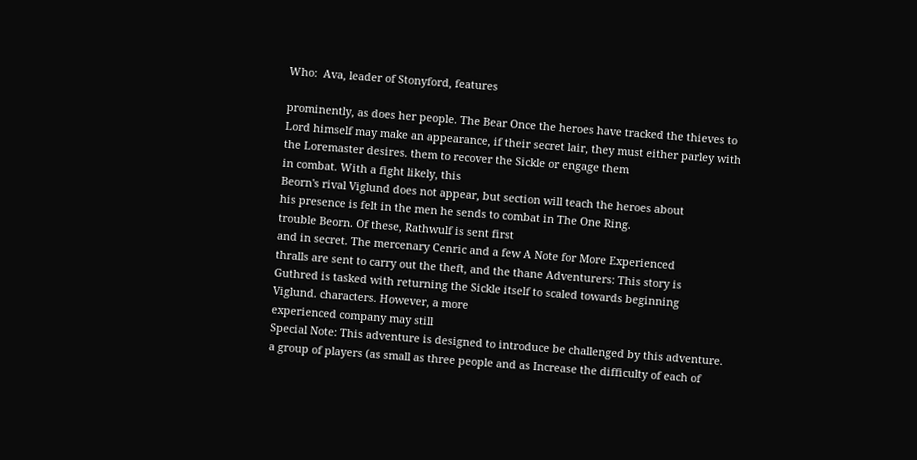Who:  Ava, leader of Stonyford, features

prominently, as does her people. The Bear Once the heroes have tracked the thieves to
Lord himself may make an appearance, if their secret lair, they must either parley with
the Loremaster desires. them to recover the Sickle or engage them
in combat. With a fight likely, this
Beorn's rival Viglund does not appear, but section will teach the heroes about
his presence is felt in the men he sends to combat in The One Ring.
trouble Beorn. Of these, Rathwulf is sent first
and in secret. The mercenary Cenric and a few A Note for More Experienced
thralls are sent to carry out the theft, and the thane Adventurers: This story is
Guthred is tasked with returning the Sickle itself to scaled towards beginning
Viglund. characters. However, a more
experienced company may still
Special Note: This adventure is designed to introduce be challenged by this adventure.
a group of players (as small as three people and as Increase the difficulty of each of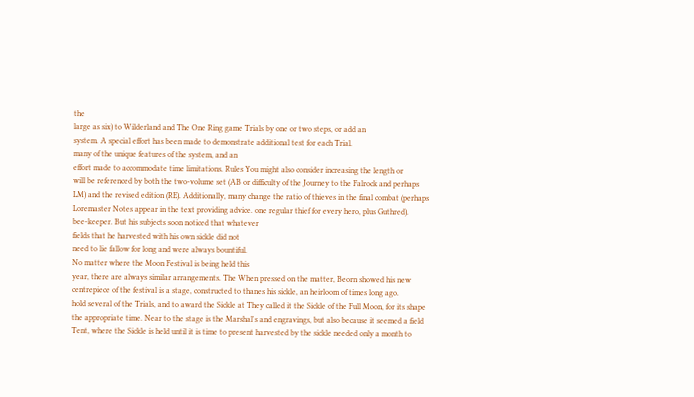the
large as six) to Wilderland and The One Ring game Trials by one or two steps, or add an
system. A special effort has been made to demonstrate additional test for each Trial.
many of the unique features of the system, and an
effort made to accommodate time limitations. Rules You might also consider increasing the length or
will be referenced by both the two-volume set (AB or difficulty of the Journey to the Falrock and perhaps
LM) and the revised edition (RE). Additionally, many change the ratio of thieves in the final combat (perhaps
Loremaster Notes appear in the text providing advice. one regular thief for every hero, plus Guthred).
bee-keeper. But his subjects soon noticed that whatever
fields that he harvested with his own sickle did not
need to lie fallow for long and were always bountiful.
No matter where the Moon Festival is being held this
year, there are always similar arrangements. The When pressed on the matter, Beorn showed his new
centrepiece of the festival is a stage, constructed to thanes his sickle, an heirloom of times long ago.
hold several of the Trials, and to award the Sickle at They called it the Sickle of the Full Moon, for its shape
the appropriate time. Near to the stage is the Marshal's and engravings, but also because it seemed a field
Tent, where the Sickle is held until it is time to present harvested by the sickle needed only a month to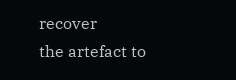recover
the artefact to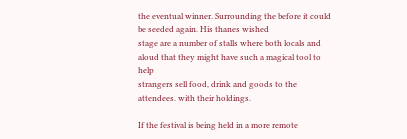the eventual winner. Surrounding the before it could be seeded again. His thanes wished
stage are a number of stalls where both locals and aloud that they might have such a magical tool to help
strangers sell food, drink and goods to the attendees. with their holdings.

If the festival is being held in a more remote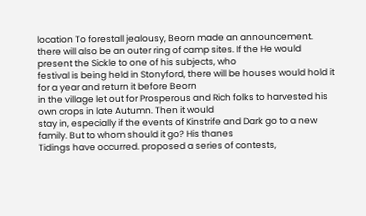location To forestall jealousy, Beorn made an announcement.
there will also be an outer ring of camp sites. If the He would present the Sickle to one of his subjects, who
festival is being held in Stonyford, there will be houses would hold it for a year and return it before Beorn
in the village let out for Prosperous and Rich folks to harvested his own crops in late Autumn. Then it would
stay in, especially if the events of Kinstrife and Dark go to a new family. But to whom should it go? His thanes
Tidings have occurred. proposed a series of contests,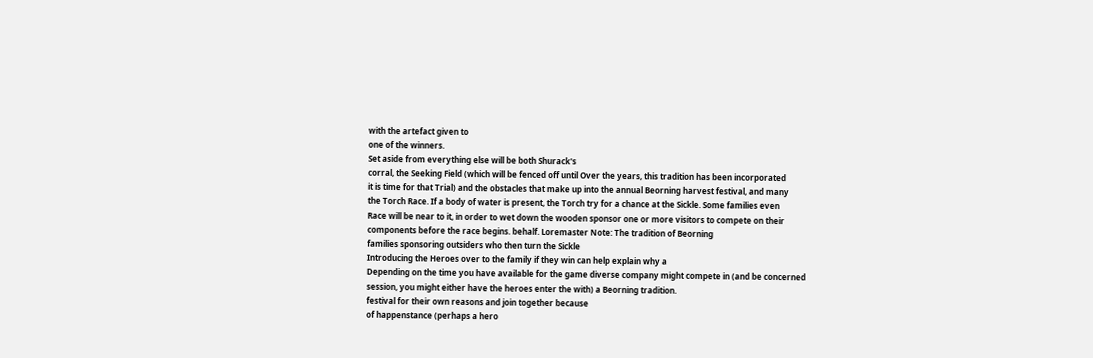with the artefact given to
one of the winners.
Set aside from everything else will be both Shurack's
corral, the Seeking Field (which will be fenced off until Over the years, this tradition has been incorporated
it is time for that Trial) and the obstacles that make up into the annual Beorning harvest festival, and many
the Torch Race. If a body of water is present, the Torch try for a chance at the Sickle. Some families even
Race will be near to it, in order to wet down the wooden sponsor one or more visitors to compete on their
components before the race begins. behalf. Loremaster Note: The tradition of Beorning
families sponsoring outsiders who then turn the Sickle
Introducing the Heroes over to the family if they win can help explain why a
Depending on the time you have available for the game diverse company might compete in (and be concerned
session, you might either have the heroes enter the with) a Beorning tradition.
festival for their own reasons and join together because
of happenstance (perhaps a hero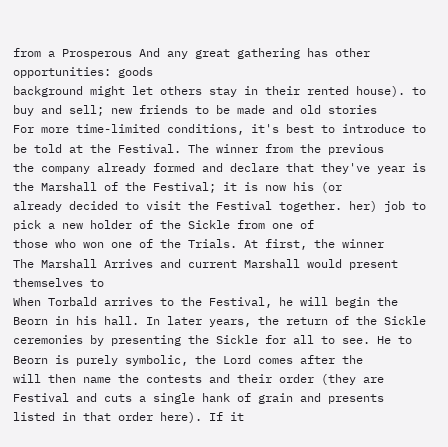from a Prosperous And any great gathering has other opportunities: goods
background might let others stay in their rented house). to buy and sell; new friends to be made and old stories
For more time-limited conditions, it's best to introduce to be told at the Festival. The winner from the previous
the company already formed and declare that they've year is the Marshall of the Festival; it is now his (or
already decided to visit the Festival together. her) job to pick a new holder of the Sickle from one of
those who won one of the Trials. At first, the winner
The Marshall Arrives and current Marshall would present themselves to
When Torbald arrives to the Festival, he will begin the Beorn in his hall. In later years, the return of the Sickle
ceremonies by presenting the Sickle for all to see. He to Beorn is purely symbolic, the Lord comes after the
will then name the contests and their order (they are Festival and cuts a single hank of grain and presents
listed in that order here). If it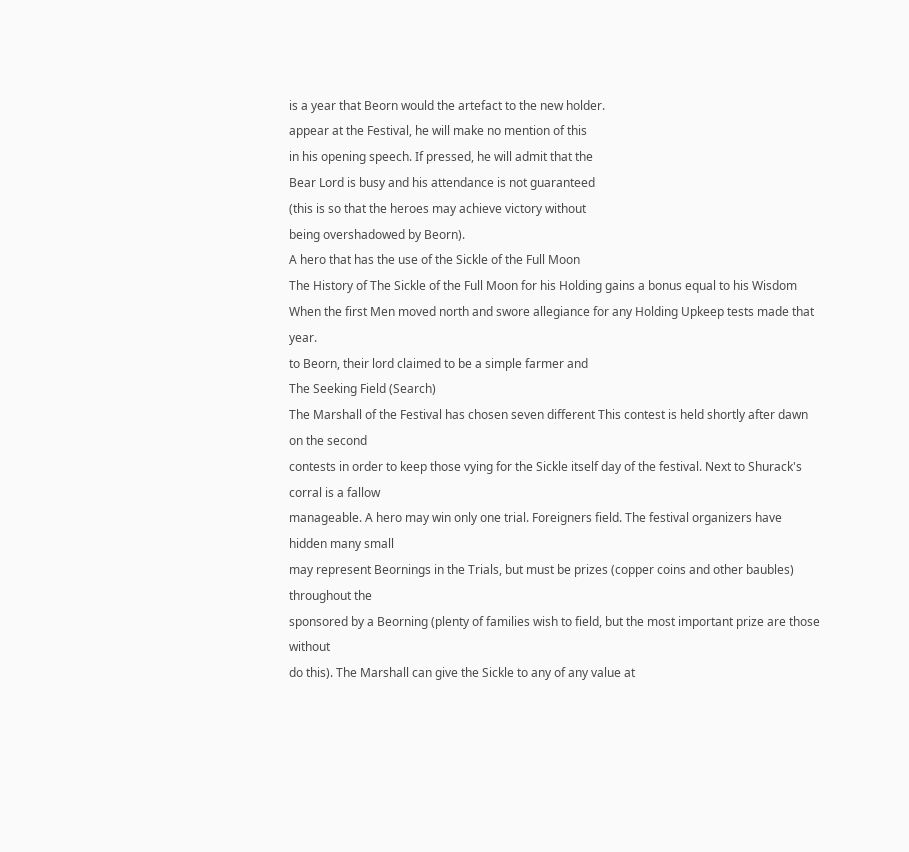is a year that Beorn would the artefact to the new holder.
appear at the Festival, he will make no mention of this
in his opening speech. If pressed, he will admit that the
Bear Lord is busy and his attendance is not guaranteed
(this is so that the heroes may achieve victory without
being overshadowed by Beorn).
A hero that has the use of the Sickle of the Full Moon
The History of The Sickle of the Full Moon for his Holding gains a bonus equal to his Wisdom
When the first Men moved north and swore allegiance for any Holding Upkeep tests made that year.
to Beorn, their lord claimed to be a simple farmer and
The Seeking Field (Search)
The Marshall of the Festival has chosen seven different This contest is held shortly after dawn on the second
contests in order to keep those vying for the Sickle itself day of the festival. Next to Shurack's corral is a fallow
manageable. A hero may win only one trial. Foreigners field. The festival organizers have hidden many small
may represent Beornings in the Trials, but must be prizes (copper coins and other baubles) throughout the
sponsored by a Beorning (plenty of families wish to field, but the most important prize are those without
do this). The Marshall can give the Sickle to any of any value at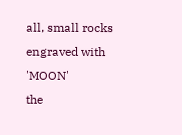all, small rocks engraved with 'MOON'
the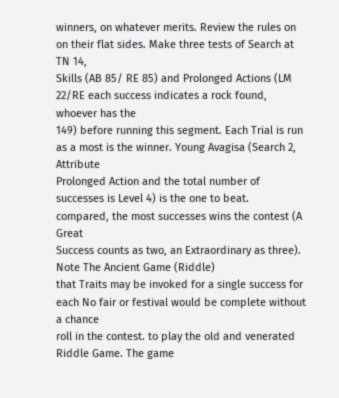winners, on whatever merits. Review the rules on on their flat sides. Make three tests of Search at TN 14,
Skills (AB 85/ RE 85) and Prolonged Actions (LM 22/RE each success indicates a rock found, whoever has the
149) before running this segment. Each Trial is run as a most is the winner. Young Avagisa (Search 2, Attribute
Prolonged Action and the total number of successes is Level 4) is the one to beat.
compared, the most successes wins the contest (A Great
Success counts as two, an Extraordinary as three). Note The Ancient Game (Riddle)
that Traits may be invoked for a single success for each No fair or festival would be complete without a chance
roll in the contest. to play the old and venerated Riddle Game. The game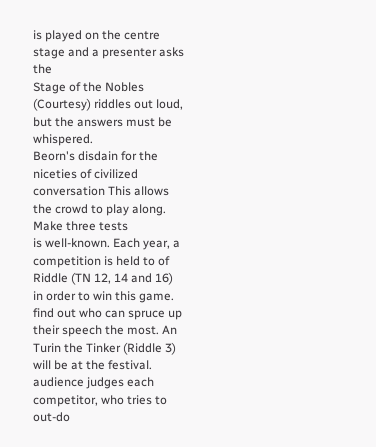is played on the centre stage and a presenter asks the
Stage of the Nobles (Courtesy) riddles out loud, but the answers must be whispered.
Beorn's disdain for the niceties of civilized conversation This allows the crowd to play along. Make three tests
is well-known. Each year, a competition is held to of Riddle (TN 12, 14 and 16) in order to win this game.
find out who can spruce up their speech the most. An Turin the Tinker (Riddle 3) will be at the festival.
audience judges each competitor, who tries to out-do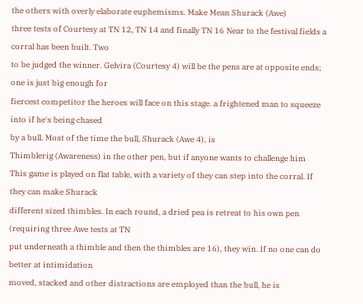the others with overly elaborate euphemisms. Make Mean Shurack (Awe)
three tests of Courtesy at TN 12, TN 14 and finally TN 16 Near to the festival fields a corral has been built. Two
to be judged the winner. Gelvira (Courtesy 4) will be the pens are at opposite ends; one is just big enough for
fiercest competitor the heroes will face on this stage. a frightened man to squeeze into if he's being chased
by a bull. Most of the time the bull, Shurack (Awe 4), is
Thimblerig (Awareness) in the other pen, but if anyone wants to challenge him
This game is played on flat table, with a variety of they can step into the corral. If they can make Shurack
different sized thimbles. In each round, a dried pea is retreat to his own pen (requiring three Awe tests at TN
put underneath a thimble and then the thimbles are 16), they win. If no one can do better at intimidation
moved, stacked and other distractions are employed than the bull, he is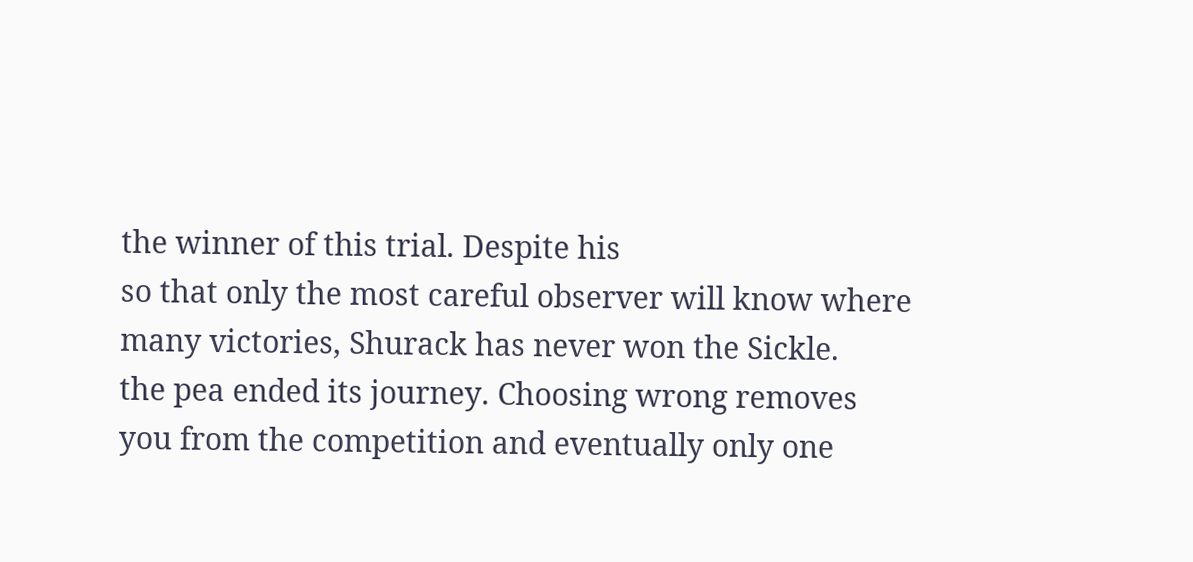the winner of this trial. Despite his
so that only the most careful observer will know where many victories, Shurack has never won the Sickle.
the pea ended its journey. Choosing wrong removes
you from the competition and eventually only one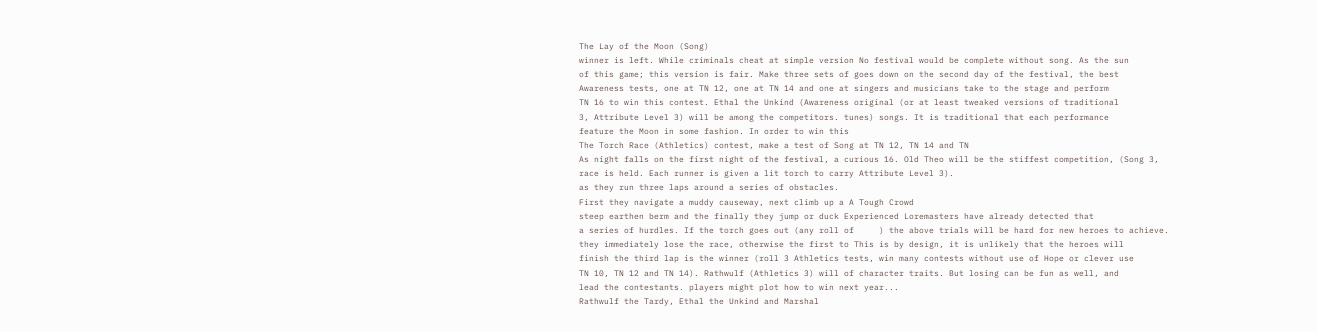The Lay of the Moon (Song)
winner is left. While criminals cheat at simple version No festival would be complete without song. As the sun
of this game; this version is fair. Make three sets of goes down on the second day of the festival, the best
Awareness tests, one at TN 12, one at TN 14 and one at singers and musicians take to the stage and perform
TN 16 to win this contest. Ethal the Unkind (Awareness original (or at least tweaked versions of traditional
3, Attribute Level 3) will be among the competitors. tunes) songs. It is traditional that each performance
feature the Moon in some fashion. In order to win this
The Torch Race (Athletics) contest, make a test of Song at TN 12, TN 14 and TN
As night falls on the first night of the festival, a curious 16. Old Theo will be the stiffest competition, (Song 3,
race is held. Each runner is given a lit torch to carry Attribute Level 3).
as they run three laps around a series of obstacles.
First they navigate a muddy causeway, next climb up a A Tough Crowd
steep earthen berm and the finally they jump or duck Experienced Loremasters have already detected that
a series of hurdles. If the torch goes out (any roll of     ) the above trials will be hard for new heroes to achieve.
they immediately lose the race, otherwise the first to This is by design, it is unlikely that the heroes will
finish the third lap is the winner (roll 3 Athletics tests, win many contests without use of Hope or clever use
TN 10, TN 12 and TN 14). Rathwulf (Athletics 3) will of character traits. But losing can be fun as well, and
lead the contestants. players might plot how to win next year...
Rathwulf the Tardy, Ethal the Unkind and Marshal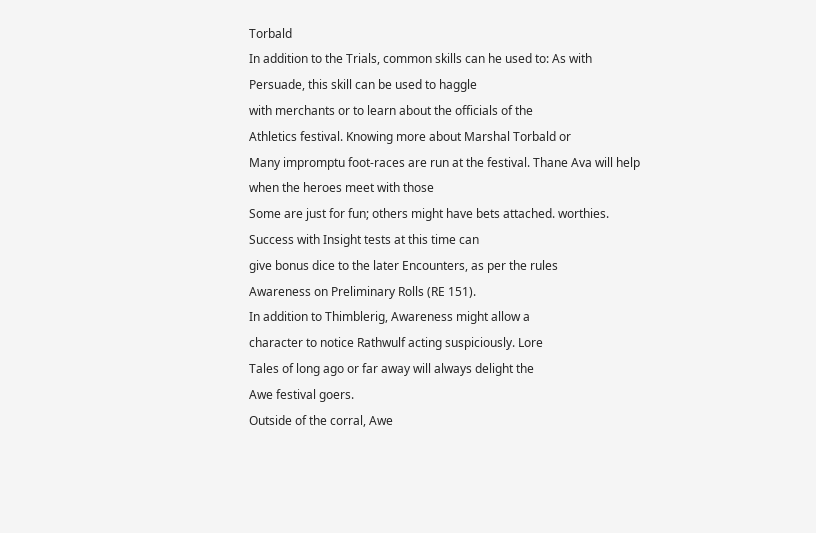Torbald
In addition to the Trials, common skills can he used to: As with Persuade, this skill can be used to haggle
with merchants or to learn about the officials of the
Athletics festival. Knowing more about Marshal Torbald or
Many impromptu foot-races are run at the festival. Thane Ava will help when the heroes meet with those
Some are just for fun; others might have bets attached. worthies. Success with Insight tests at this time can
give bonus dice to the later Encounters, as per the rules
Awareness on Preliminary Rolls (RE 151).
In addition to Thimblerig, Awareness might allow a
character to notice Rathwulf acting suspiciously. Lore
Tales of long ago or far away will always delight the
Awe festival goers.
Outside of the corral, Awe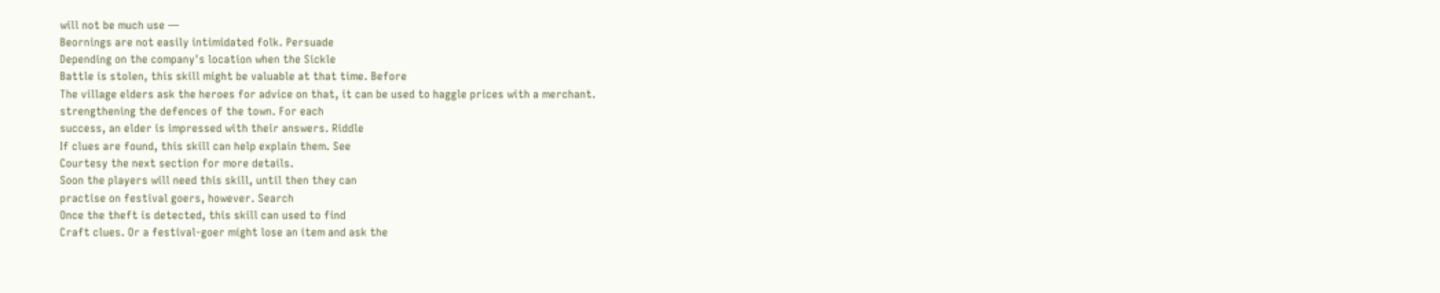will not be much use —
Beornings are not easily intimidated folk. Persuade
Depending on the company's location when the Sickle
Battle is stolen, this skill might be valuable at that time. Before
The village elders ask the heroes for advice on that, it can be used to haggle prices with a merchant.
strengthening the defences of the town. For each
success, an elder is impressed with their answers. Riddle
If clues are found, this skill can help explain them. See
Courtesy the next section for more details.
Soon the players will need this skill, until then they can
practise on festival goers, however. Search
Once the theft is detected, this skill can used to find
Craft clues. Or a festival-goer might lose an item and ask the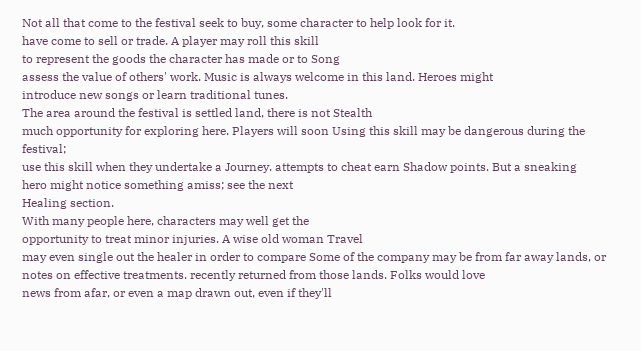Not all that come to the festival seek to buy, some character to help look for it.
have come to sell or trade. A player may roll this skill
to represent the goods the character has made or to Song
assess the value of others' work. Music is always welcome in this land. Heroes might
introduce new songs or learn traditional tunes.
The area around the festival is settled land, there is not Stealth
much opportunity for exploring here. Players will soon Using this skill may be dangerous during the festival;
use this skill when they undertake a Journey. attempts to cheat earn Shadow points. But a sneaking
hero might notice something amiss; see the next
Healing section.
With many people here, characters may well get the
opportunity to treat minor injuries. A wise old woman Travel
may even single out the healer in order to compare Some of the company may be from far away lands, or
notes on effective treatments. recently returned from those lands. Folks would love
news from afar, or even a map drawn out, even if they'll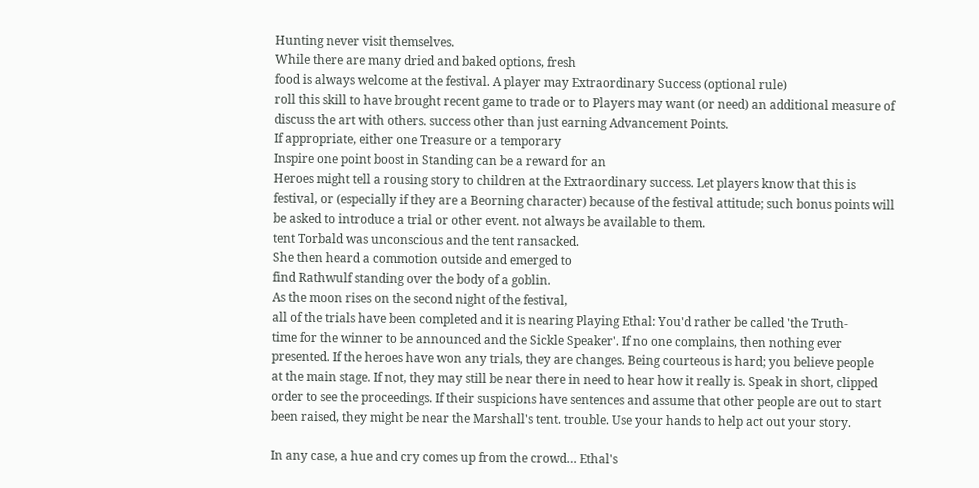Hunting never visit themselves.
While there are many dried and baked options, fresh
food is always welcome at the festival. A player may Extraordinary Success (optional rule)
roll this skill to have brought recent game to trade or to Players may want (or need) an additional measure of
discuss the art with others. success other than just earning Advancement Points.
If appropriate, either one Treasure or a temporary
Inspire one point boost in Standing can be a reward for an
Heroes might tell a rousing story to children at the Extraordinary success. Let players know that this is
festival, or (especially if they are a Beorning character) because of the festival attitude; such bonus points will
be asked to introduce a trial or other event. not always be available to them.
tent Torbald was unconscious and the tent ransacked.
She then heard a commotion outside and emerged to
find Rathwulf standing over the body of a goblin.
As the moon rises on the second night of the festival,
all of the trials have been completed and it is nearing Playing Ethal: You'd rather be called 'the Truth-
time for the winner to be announced and the Sickle Speaker'. If no one complains, then nothing ever
presented. If the heroes have won any trials, they are changes. Being courteous is hard; you believe people
at the main stage. If not, they may still be near there in need to hear how it really is. Speak in short, clipped
order to see the proceedings. If their suspicions have sentences and assume that other people are out to start
been raised, they might be near the Marshall's tent. trouble. Use your hands to help act out your story.

In any case, a hue and cry comes up from the crowd… Ethal's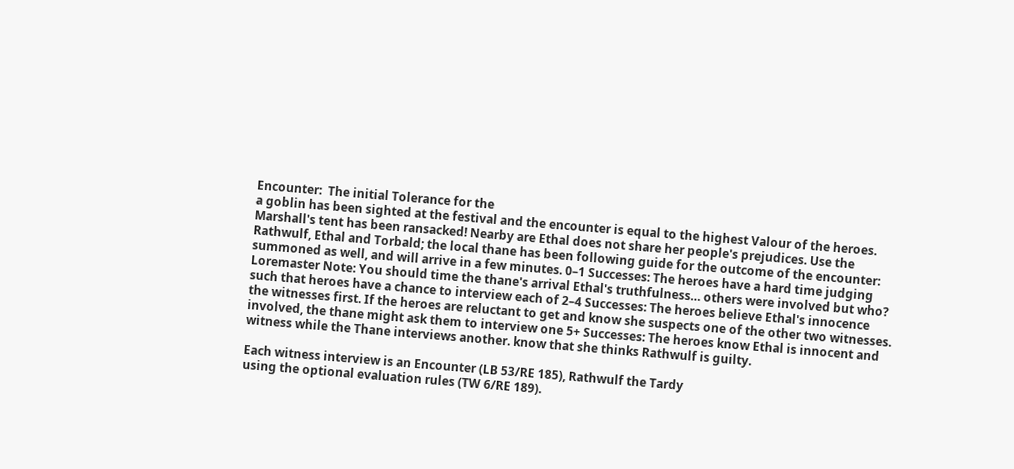Encounter:  The initial Tolerance for the
a goblin has been sighted at the festival and the encounter is equal to the highest Valour of the heroes.
Marshall's tent has been ransacked! Nearby are Ethal does not share her people's prejudices. Use the
Rathwulf, Ethal and Torbald; the local thane has been following guide for the outcome of the encounter:
summoned as well, and will arrive in a few minutes. 0–1 Successes: The heroes have a hard time judging
Loremaster Note: You should time the thane's arrival Ethal's truthfulness… others were involved but who?
such that heroes have a chance to interview each of 2–4 Successes: The heroes believe Ethal's innocence
the witnesses first. If the heroes are reluctant to get and know she suspects one of the other two witnesses.
involved, the thane might ask them to interview one 5+ Successes: The heroes know Ethal is innocent and
witness while the Thane interviews another. know that she thinks Rathwulf is guilty.

Each witness interview is an Encounter (LB 53/RE 185), Rathwulf the Tardy
using the optional evaluation rules (TW 6/RE 189).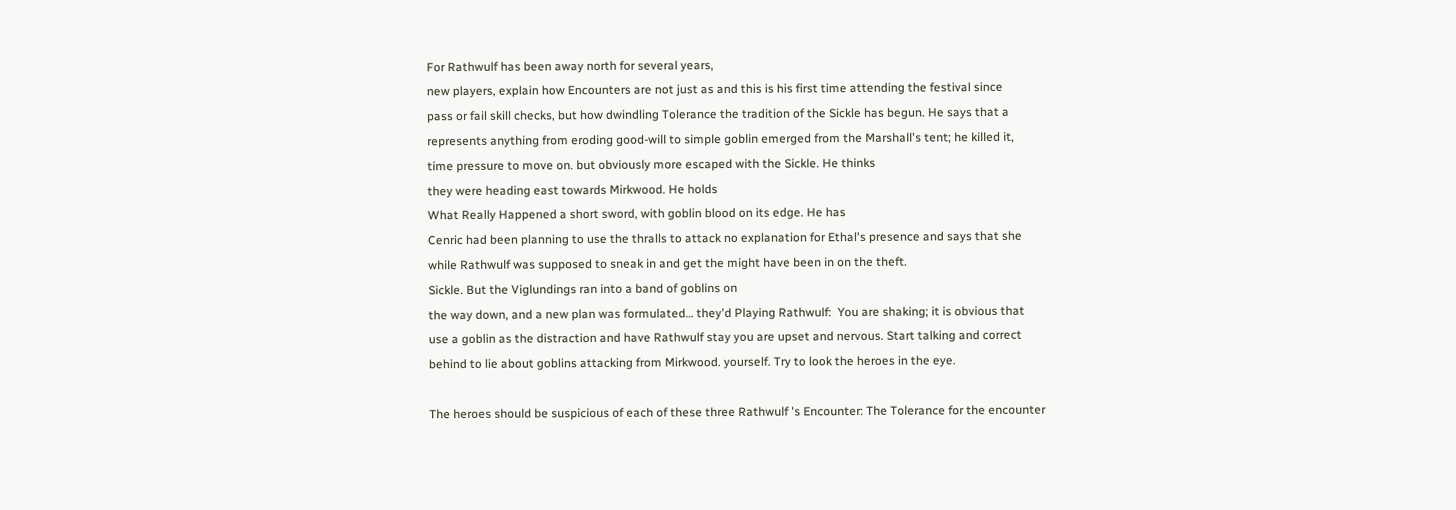For Rathwulf has been away north for several years,
new players, explain how Encounters are not just as and this is his first time attending the festival since
pass or fail skill checks, but how dwindling Tolerance the tradition of the Sickle has begun. He says that a
represents anything from eroding good-will to simple goblin emerged from the Marshall's tent; he killed it,
time pressure to move on. but obviously more escaped with the Sickle. He thinks
they were heading east towards Mirkwood. He holds
What Really Happened a short sword, with goblin blood on its edge. He has
Cenric had been planning to use the thralls to attack no explanation for Ethal's presence and says that she
while Rathwulf was supposed to sneak in and get the might have been in on the theft.
Sickle. But the Viglundings ran into a band of goblins on
the way down, and a new plan was formulated… they'd Playing Rathwulf:  You are shaking; it is obvious that
use a goblin as the distraction and have Rathwulf stay you are upset and nervous. Start talking and correct
behind to lie about goblins attacking from Mirkwood. yourself. Try to look the heroes in the eye.

The heroes should be suspicious of each of these three Rathwulf 's Encounter: The Tolerance for the encounter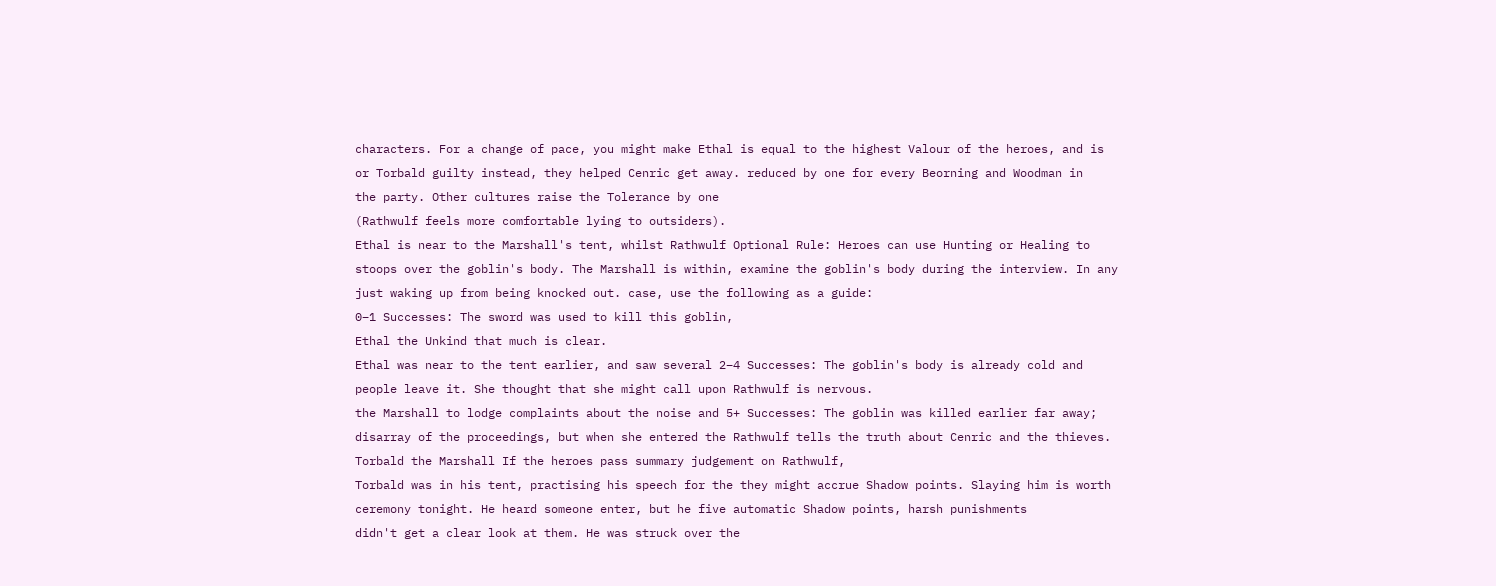characters. For a change of pace, you might make Ethal is equal to the highest Valour of the heroes, and is
or Torbald guilty instead, they helped Cenric get away. reduced by one for every Beorning and Woodman in
the party. Other cultures raise the Tolerance by one
(Rathwulf feels more comfortable lying to outsiders).
Ethal is near to the Marshall's tent, whilst Rathwulf Optional Rule: Heroes can use Hunting or Healing to
stoops over the goblin's body. The Marshall is within, examine the goblin's body during the interview. In any
just waking up from being knocked out. case, use the following as a guide:
0–1 Successes: The sword was used to kill this goblin,
Ethal the Unkind that much is clear.
Ethal was near to the tent earlier, and saw several 2–4 Successes: The goblin's body is already cold and
people leave it. She thought that she might call upon Rathwulf is nervous.
the Marshall to lodge complaints about the noise and 5+ Successes: The goblin was killed earlier far away;
disarray of the proceedings, but when she entered the Rathwulf tells the truth about Cenric and the thieves.
Torbald the Marshall If the heroes pass summary judgement on Rathwulf,
Torbald was in his tent, practising his speech for the they might accrue Shadow points. Slaying him is worth
ceremony tonight. He heard someone enter, but he five automatic Shadow points, harsh punishments
didn't get a clear look at them. He was struck over the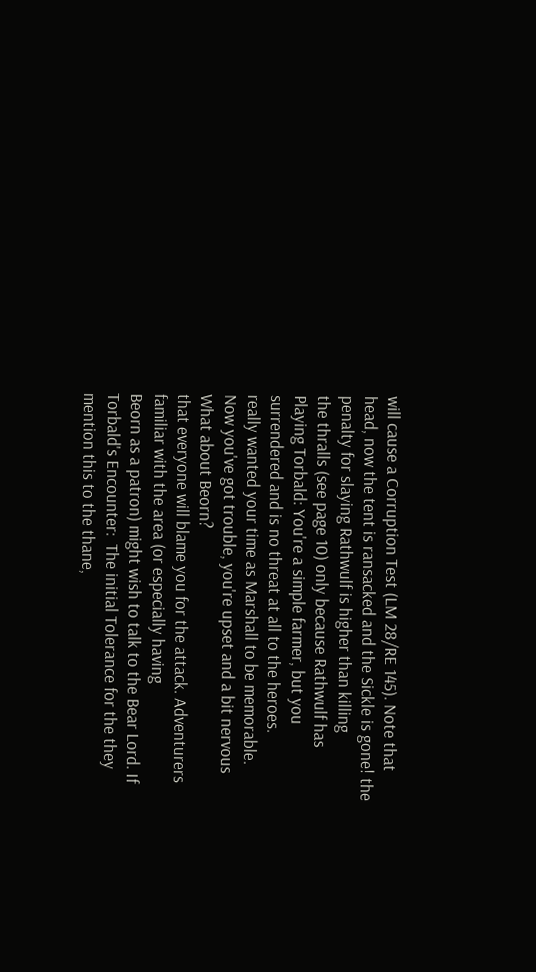will cause a Corruption Test (LM 28/RE 145). Note that
head, now the tent is ransacked and the Sickle is gone! the penalty for slaying Rathwulf is higher than killing
the thralls (see page 10) only because Rathwulf has
Playing Torbald: You're a simple farmer, but you surrendered and is no threat at all to the heroes.
really wanted your time as Marshall to be memorable.
Now you've got trouble, you're upset and a bit nervous What about Beorn?
that everyone will blame you for the attack. Adventurers familiar with the area (or especially having
Beorn as a patron) might wish to talk to the Bear Lord. If
Torbald's Encounter:  The initial Tolerance for the they mention this to the thane,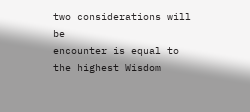two considerations will be
encounter is equal to the highest Wisdom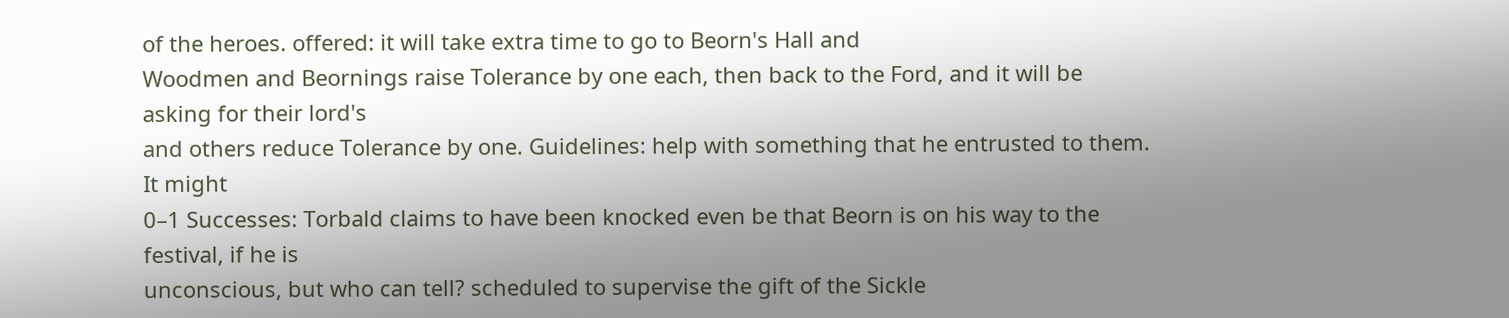of the heroes. offered: it will take extra time to go to Beorn's Hall and
Woodmen and Beornings raise Tolerance by one each, then back to the Ford, and it will be asking for their lord's
and others reduce Tolerance by one. Guidelines: help with something that he entrusted to them. It might
0–1 Successes: Torbald claims to have been knocked even be that Beorn is on his way to the festival, if he is
unconscious, but who can tell? scheduled to supervise the gift of the Sickle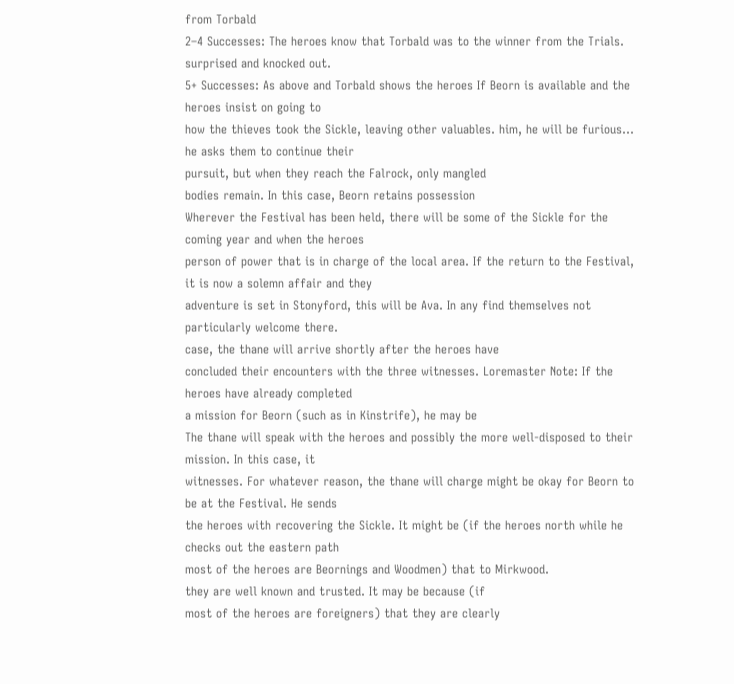from Torbald
2–4 Successes: The heroes know that Torbald was to the winner from the Trials.
surprised and knocked out.
5+ Successes: As above and Torbald shows the heroes If Beorn is available and the heroes insist on going to
how the thieves took the Sickle, leaving other valuables. him, he will be furious… he asks them to continue their
pursuit, but when they reach the Falrock, only mangled
bodies remain. In this case, Beorn retains possession
Wherever the Festival has been held, there will be some of the Sickle for the coming year and when the heroes
person of power that is in charge of the local area. If the return to the Festival, it is now a solemn affair and they
adventure is set in Stonyford, this will be Ava. In any find themselves not particularly welcome there.
case, the thane will arrive shortly after the heroes have
concluded their encounters with the three witnesses. Loremaster Note: If the heroes have already completed
a mission for Beorn (such as in Kinstrife), he may be
The thane will speak with the heroes and possibly the more well-disposed to their mission. In this case, it
witnesses. For whatever reason, the thane will charge might be okay for Beorn to be at the Festival. He sends
the heroes with recovering the Sickle. It might be (if the heroes north while he checks out the eastern path
most of the heroes are Beornings and Woodmen) that to Mirkwood.
they are well known and trusted. It may be because (if
most of the heroes are foreigners) that they are clearly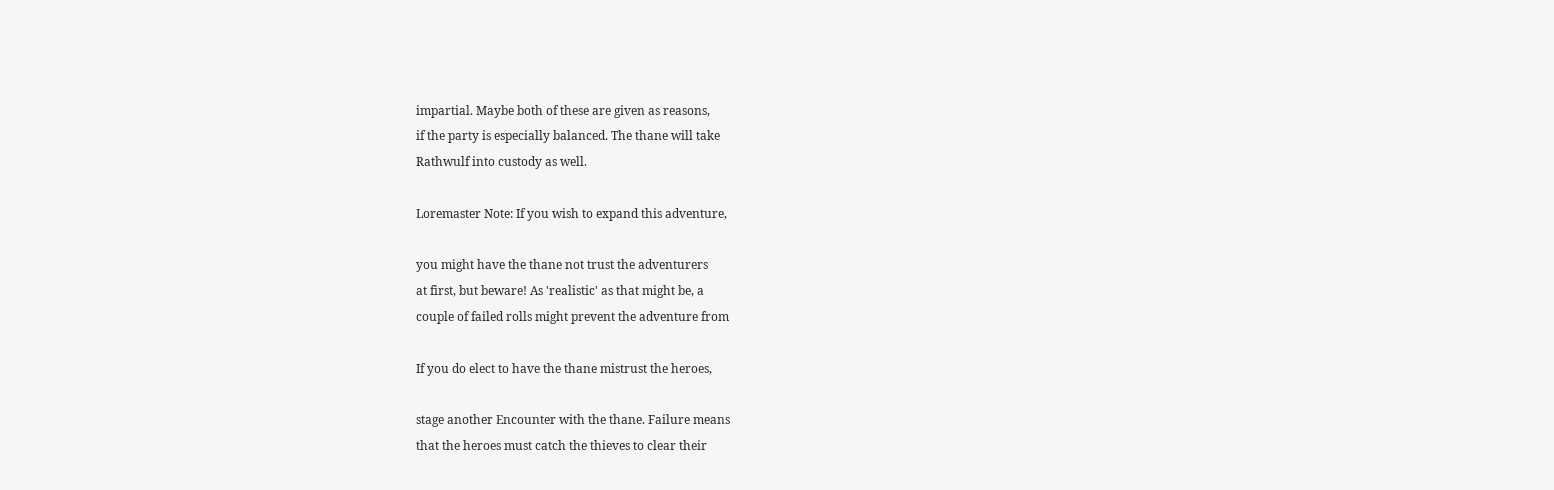impartial. Maybe both of these are given as reasons,
if the party is especially balanced. The thane will take
Rathwulf into custody as well.

Loremaster Note: If you wish to expand this adventure,

you might have the thane not trust the adventurers
at first, but beware! As 'realistic' as that might be, a
couple of failed rolls might prevent the adventure from

If you do elect to have the thane mistrust the heroes,

stage another Encounter with the thane. Failure means
that the heroes must catch the thieves to clear their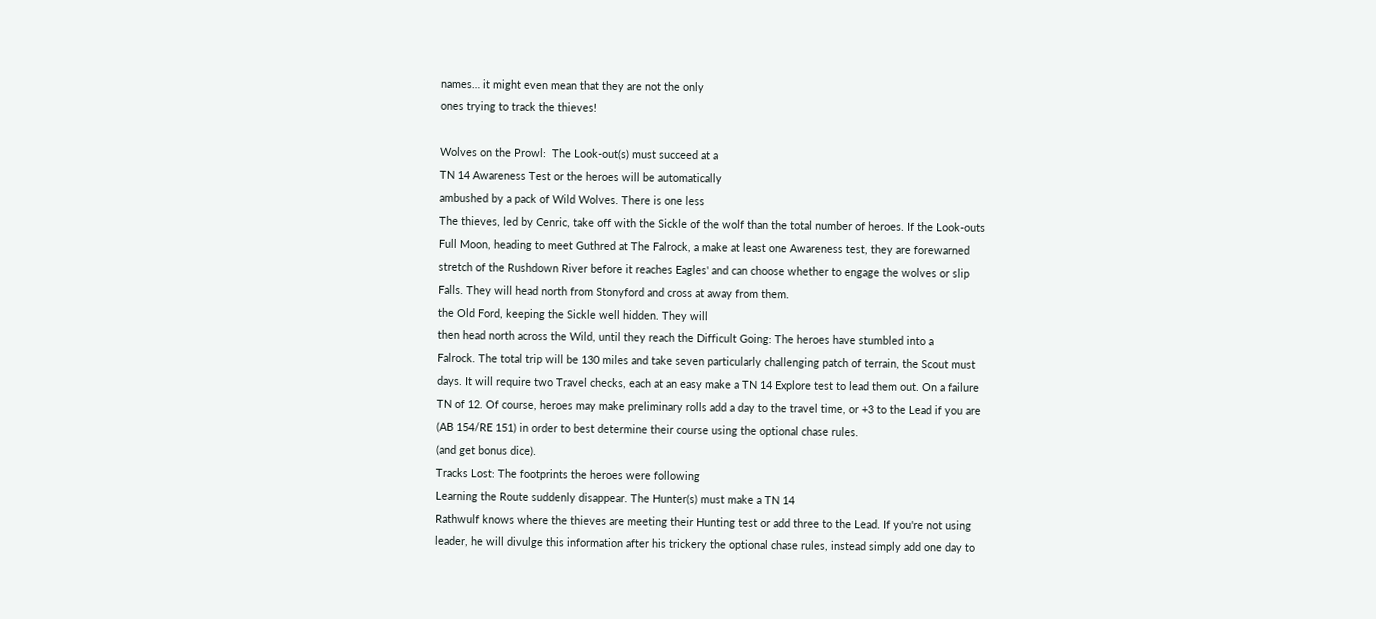names… it might even mean that they are not the only
ones trying to track the thieves!

Wolves on the Prowl:  The Look-out(s) must succeed at a
TN 14 Awareness Test or the heroes will be automatically
ambushed by a pack of Wild Wolves. There is one less
The thieves, led by Cenric, take off with the Sickle of the wolf than the total number of heroes. If the Look-outs
Full Moon, heading to meet Guthred at The Falrock, a make at least one Awareness test, they are forewarned
stretch of the Rushdown River before it reaches Eagles' and can choose whether to engage the wolves or slip
Falls. They will head north from Stonyford and cross at away from them.
the Old Ford, keeping the Sickle well hidden. They will
then head north across the Wild, until they reach the Difficult Going: The heroes have stumbled into a
Falrock. The total trip will be 130 miles and take seven particularly challenging patch of terrain, the Scout must
days. It will require two Travel checks, each at an easy make a TN 14 Explore test to lead them out. On a failure
TN of 12. Of course, heroes may make preliminary rolls add a day to the travel time, or +3 to the Lead if you are
(AB 154/RE 151) in order to best determine their course using the optional chase rules.
(and get bonus dice).
Tracks Lost: The footprints the heroes were following
Learning the Route suddenly disappear. The Hunter(s) must make a TN 14
Rathwulf knows where the thieves are meeting their Hunting test or add three to the Lead. If you're not using
leader, he will divulge this information after his trickery the optional chase rules, instead simply add one day to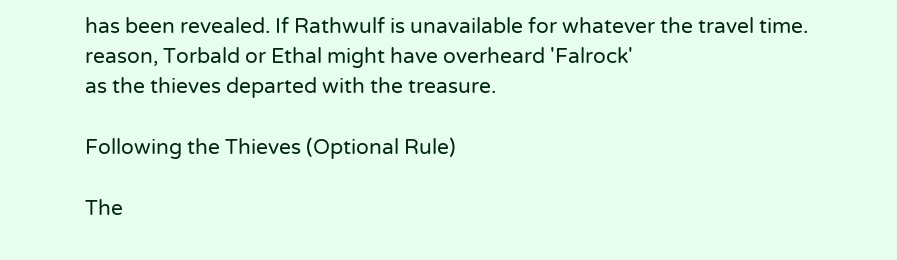has been revealed. If Rathwulf is unavailable for whatever the travel time.
reason, Torbald or Ethal might have overheard 'Falrock'
as the thieves departed with the treasure.

Following the Thieves (Optional Rule)

The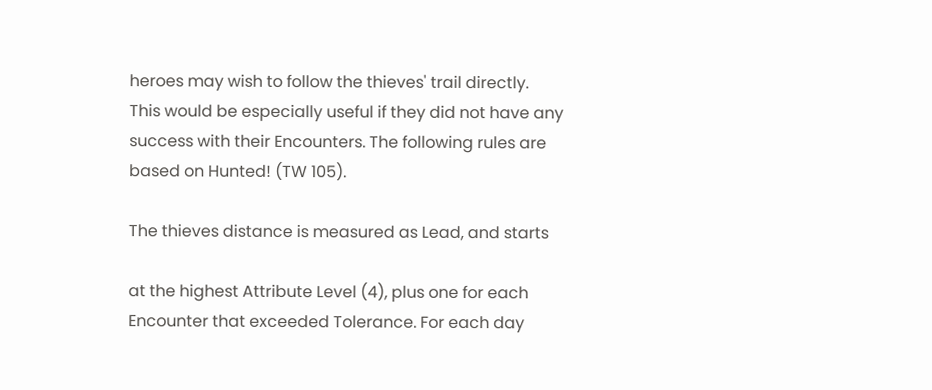heroes may wish to follow the thieves' trail directly.
This would be especially useful if they did not have any
success with their Encounters. The following rules are
based on Hunted! (TW 105).

The thieves distance is measured as Lead, and starts

at the highest Attribute Level (4), plus one for each
Encounter that exceeded Tolerance. For each day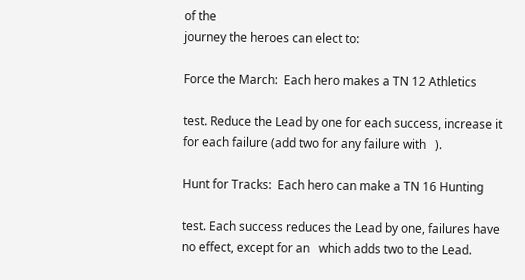of the
journey the heroes can elect to:

Force the March:  Each hero makes a TN 12 Athletics

test. Reduce the Lead by one for each success, increase it
for each failure (add two for any failure with   ).

Hunt for Tracks:  Each hero can make a TN 16 Hunting

test. Each success reduces the Lead by one, failures have
no effect, except for an   which adds two to the Lead.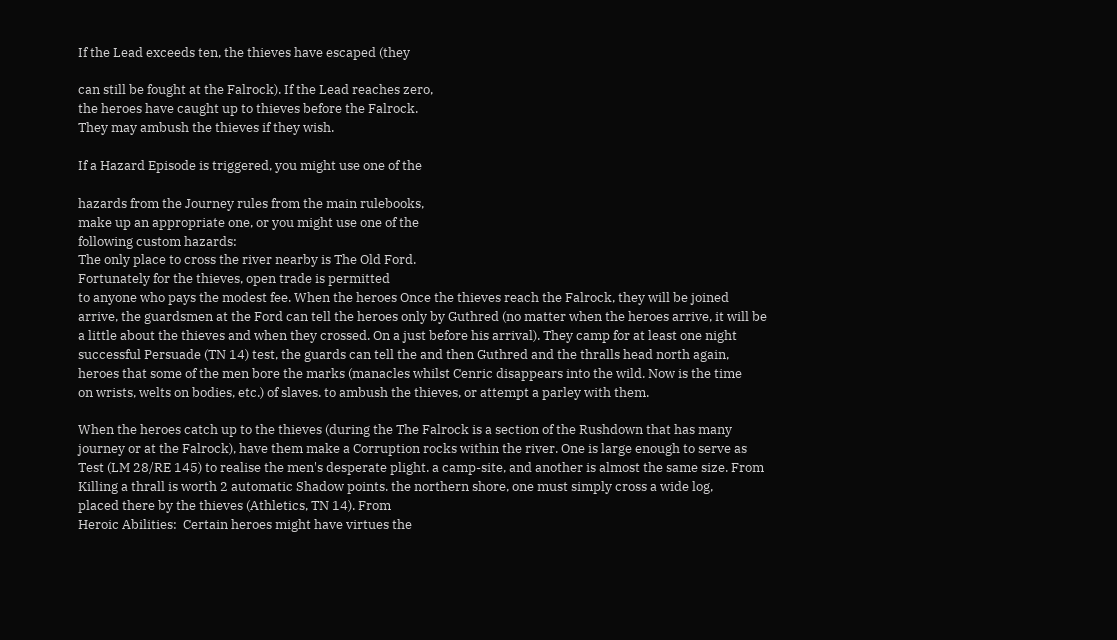If the Lead exceeds ten, the thieves have escaped (they

can still be fought at the Falrock). If the Lead reaches zero,
the heroes have caught up to thieves before the Falrock.
They may ambush the thieves if they wish.

If a Hazard Episode is triggered, you might use one of the

hazards from the Journey rules from the main rulebooks,
make up an appropriate one, or you might use one of the
following custom hazards:
The only place to cross the river nearby is The Old Ford.
Fortunately for the thieves, open trade is permitted
to anyone who pays the modest fee. When the heroes Once the thieves reach the Falrock, they will be joined
arrive, the guardsmen at the Ford can tell the heroes only by Guthred (no matter when the heroes arrive, it will be
a little about the thieves and when they crossed. On a just before his arrival). They camp for at least one night
successful Persuade (TN 14) test, the guards can tell the and then Guthred and the thralls head north again,
heroes that some of the men bore the marks (manacles whilst Cenric disappears into the wild. Now is the time
on wrists, welts on bodies, etc.) of slaves. to ambush the thieves, or attempt a parley with them.

When the heroes catch up to the thieves (during the The Falrock is a section of the Rushdown that has many
journey or at the Falrock), have them make a Corruption rocks within the river. One is large enough to serve as
Test (LM 28/RE 145) to realise the men's desperate plight. a camp-site, and another is almost the same size. From
Killing a thrall is worth 2 automatic Shadow points. the northern shore, one must simply cross a wide log,
placed there by the thieves (Athletics, TN 14). From
Heroic Abilities:  Certain heroes might have virtues the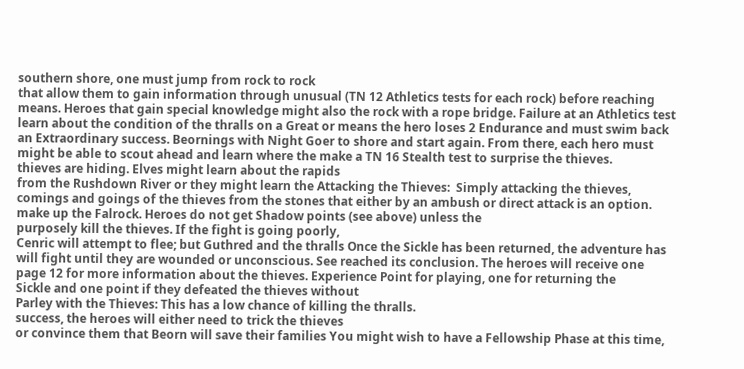southern shore, one must jump from rock to rock
that allow them to gain information through unusual (TN 12 Athletics tests for each rock) before reaching
means. Heroes that gain special knowledge might also the rock with a rope bridge. Failure at an Athletics test
learn about the condition of the thralls on a Great or means the hero loses 2 Endurance and must swim back
an Extraordinary success. Beornings with Night Goer to shore and start again. From there, each hero must
might be able to scout ahead and learn where the make a TN 16 Stealth test to surprise the thieves.
thieves are hiding. Elves might learn about the rapids
from the Rushdown River or they might learn the Attacking the Thieves:  Simply attacking the thieves,
comings and goings of the thieves from the stones that either by an ambush or direct attack is an option.
make up the Falrock. Heroes do not get Shadow points (see above) unless the
purposely kill the thieves. If the fight is going poorly,
Cenric will attempt to flee; but Guthred and the thralls Once the Sickle has been returned, the adventure has
will fight until they are wounded or unconscious. See reached its conclusion. The heroes will receive one
page 12 for more information about the thieves. Experience Point for playing, one for returning the
Sickle and one point if they defeated the thieves without
Parley with the Thieves: This has a low chance of killing the thralls.
success, the heroes will either need to trick the thieves
or convince them that Beorn will save their families You might wish to have a Fellowship Phase at this time,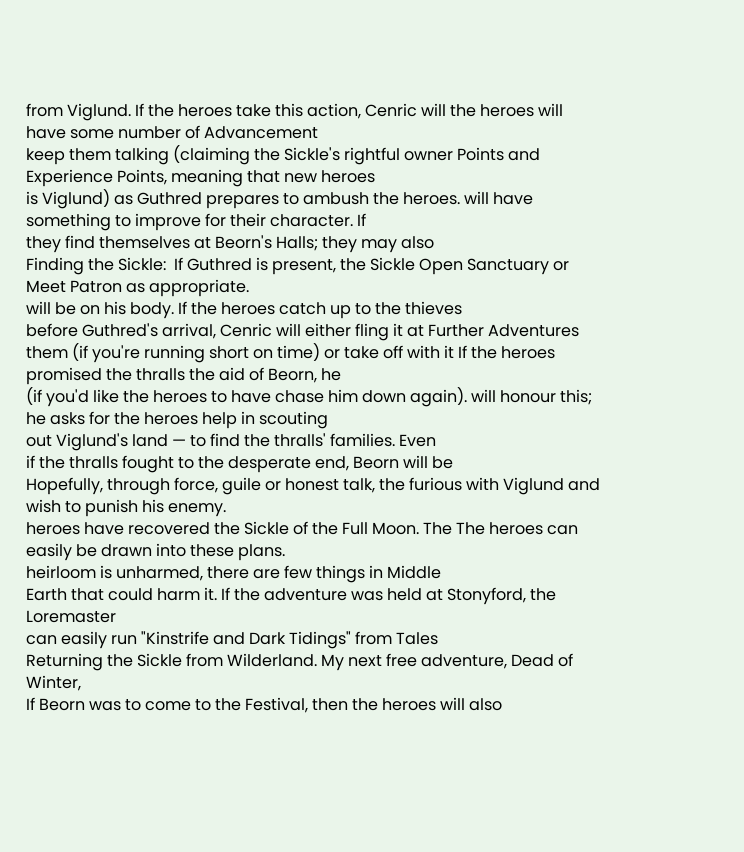from Viglund. If the heroes take this action, Cenric will the heroes will have some number of Advancement
keep them talking (claiming the Sickle's rightful owner Points and Experience Points, meaning that new heroes
is Viglund) as Guthred prepares to ambush the heroes. will have something to improve for their character. If
they find themselves at Beorn's Halls; they may also
Finding the Sickle:  If Guthred is present, the Sickle Open Sanctuary or Meet Patron as appropriate.
will be on his body. If the heroes catch up to the thieves
before Guthred's arrival, Cenric will either fling it at Further Adventures
them (if you're running short on time) or take off with it If the heroes promised the thralls the aid of Beorn, he
(if you'd like the heroes to have chase him down again). will honour this; he asks for the heroes help in scouting
out Viglund's land — to find the thralls' families. Even
if the thralls fought to the desperate end, Beorn will be
Hopefully, through force, guile or honest talk, the furious with Viglund and wish to punish his enemy.
heroes have recovered the Sickle of the Full Moon. The The heroes can easily be drawn into these plans.
heirloom is unharmed, there are few things in Middle
Earth that could harm it. If the adventure was held at Stonyford, the Loremaster
can easily run "Kinstrife and Dark Tidings" from Tales
Returning the Sickle from Wilderland. My next free adventure, Dead of Winter,
If Beorn was to come to the Festival, then the heroes will also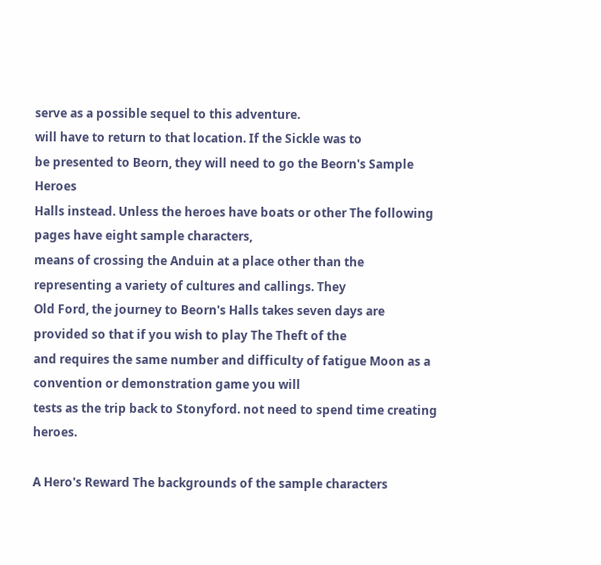serve as a possible sequel to this adventure.
will have to return to that location. If the Sickle was to
be presented to Beorn, they will need to go the Beorn's Sample Heroes
Halls instead. Unless the heroes have boats or other The following pages have eight sample characters,
means of crossing the Anduin at a place other than the representing a variety of cultures and callings. They
Old Ford, the journey to Beorn's Halls takes seven days are provided so that if you wish to play The Theft of the
and requires the same number and difficulty of fatigue Moon as a convention or demonstration game you will
tests as the trip back to Stonyford. not need to spend time creating heroes.

A Hero's Reward The backgrounds of the sample characters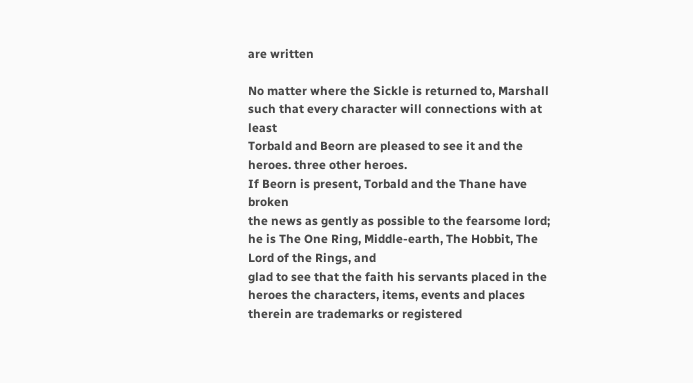are written

No matter where the Sickle is returned to, Marshall such that every character will connections with at least
Torbald and Beorn are pleased to see it and the heroes. three other heroes.
If Beorn is present, Torbald and the Thane have broken
the news as gently as possible to the fearsome lord; he is The One Ring, Middle-earth, The Hobbit, The Lord of the Rings, and
glad to see that the faith his servants placed in the heroes the characters, items, events and places therein are trademarks or registered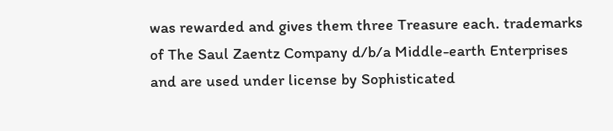was rewarded and gives them three Treasure each. trademarks of The Saul Zaentz Company d/b/a Middle-earth Enterprises
and are used under license by Sophisticated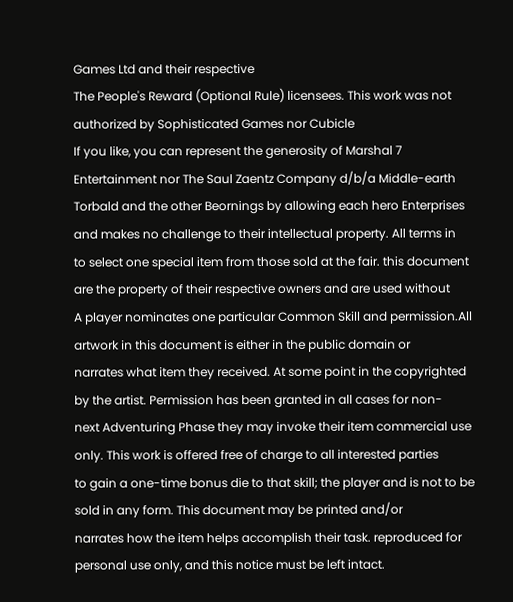Games Ltd and their respective
The People's Reward (Optional Rule) licensees. This work was not authorized by Sophisticated Games nor Cubicle
If you like, you can represent the generosity of Marshal 7 Entertainment nor The Saul Zaentz Company d/b/a Middle-earth
Torbald and the other Beornings by allowing each hero Enterprises and makes no challenge to their intellectual property. All terms in
to select one special item from those sold at the fair. this document are the property of their respective owners and are used without
A player nominates one particular Common Skill and permission.All artwork in this document is either in the public domain or
narrates what item they received. At some point in the copyrighted by the artist. Permission has been granted in all cases for non-
next Adventuring Phase they may invoke their item commercial use only. This work is offered free of charge to all interested parties
to gain a one-time bonus die to that skill; the player and is not to be sold in any form. This document may be printed and/or
narrates how the item helps accomplish their task. reproduced for personal use only, and this notice must be left intact.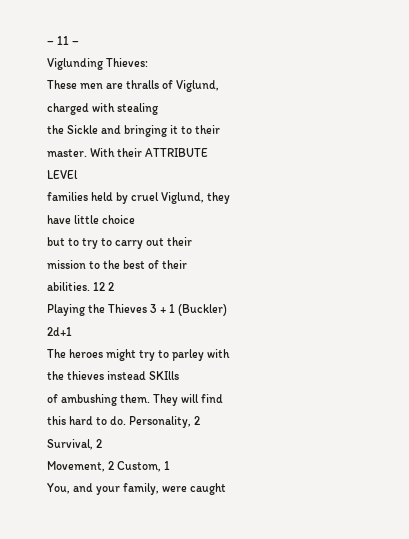– 11 –
Viglunding Thieves:
These men are thralls of Viglund, charged with stealing
the Sickle and bringing it to their master. With their ATTRIBUTE LEVEl
families held by cruel Viglund, they have little choice
but to try to carry out their mission to the best of their
abilities. 12 2
Playing the Thieves 3 + 1 (Buckler) 2d+1
The heroes might try to parley with the thieves instead SKIlls
of ambushing them. They will find this hard to do. Personality, 2 Survival, 2
Movement, 2 Custom, 1
You, and your family, were caught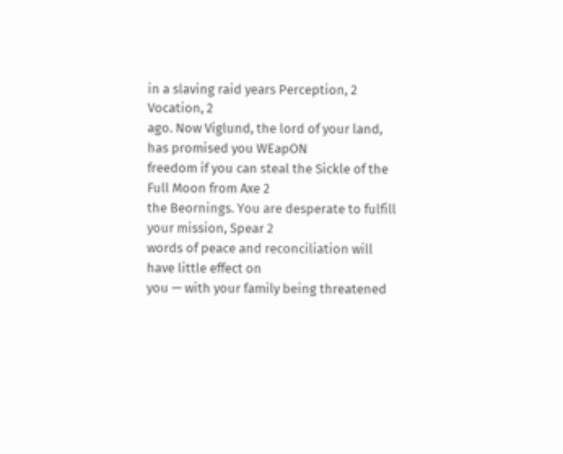in a slaving raid years Perception, 2 Vocation, 2
ago. Now Viglund, the lord of your land, has promised you WEapON
freedom if you can steal the Sickle of the Full Moon from Axe 2
the Beornings. You are desperate to fulfill your mission, Spear 2
words of peace and reconciliation will have little effect on
you — with your family being threatened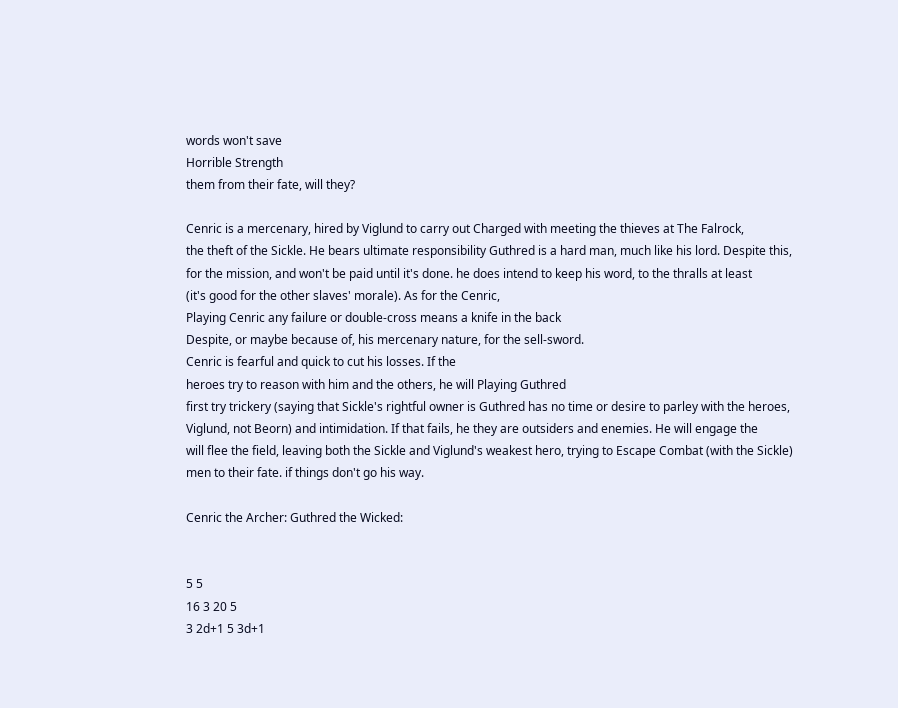words won't save
Horrible Strength
them from their fate, will they?

Cenric is a mercenary, hired by Viglund to carry out Charged with meeting the thieves at The Falrock,
the theft of the Sickle. He bears ultimate responsibility Guthred is a hard man, much like his lord. Despite this,
for the mission, and won't be paid until it's done. he does intend to keep his word, to the thralls at least
(it's good for the other slaves' morale). As for the Cenric,
Playing Cenric any failure or double-cross means a knife in the back
Despite, or maybe because of, his mercenary nature, for the sell-sword.
Cenric is fearful and quick to cut his losses. If the
heroes try to reason with him and the others, he will Playing Guthred
first try trickery (saying that Sickle's rightful owner is Guthred has no time or desire to parley with the heroes,
Viglund, not Beorn) and intimidation. If that fails, he they are outsiders and enemies. He will engage the
will flee the field, leaving both the Sickle and Viglund's weakest hero, trying to Escape Combat (with the Sickle)
men to their fate. if things don't go his way.

Cenric the Archer: Guthred the Wicked:


5 5
16 3 20 5
3 2d+1 5 3d+1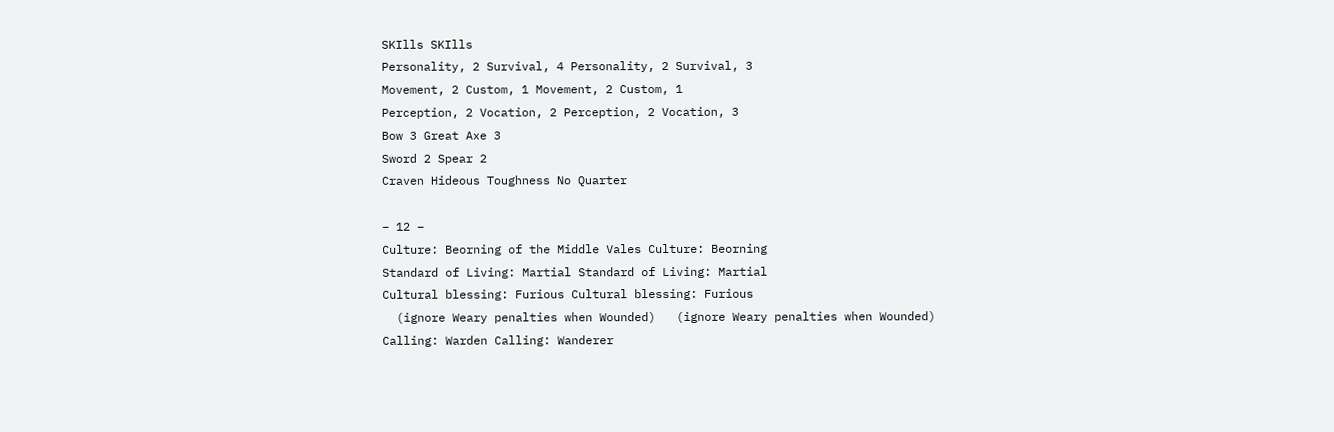SKIlls SKIlls
Personality, 2 Survival, 4 Personality, 2 Survival, 3
Movement, 2 Custom, 1 Movement, 2 Custom, 1
Perception, 2 Vocation, 2 Perception, 2 Vocation, 3
Bow 3 Great Axe 3
Sword 2 Spear 2
Craven Hideous Toughness No Quarter

– 12 –
Culture: Beorning of the Middle Vales Culture: Beorning
Standard of Living: Martial Standard of Living: Martial
Cultural blessing: Furious Cultural blessing: Furious
  (ignore Weary penalties when Wounded)   (ignore Weary penalties when Wounded)
Calling: Warden Calling: Wanderer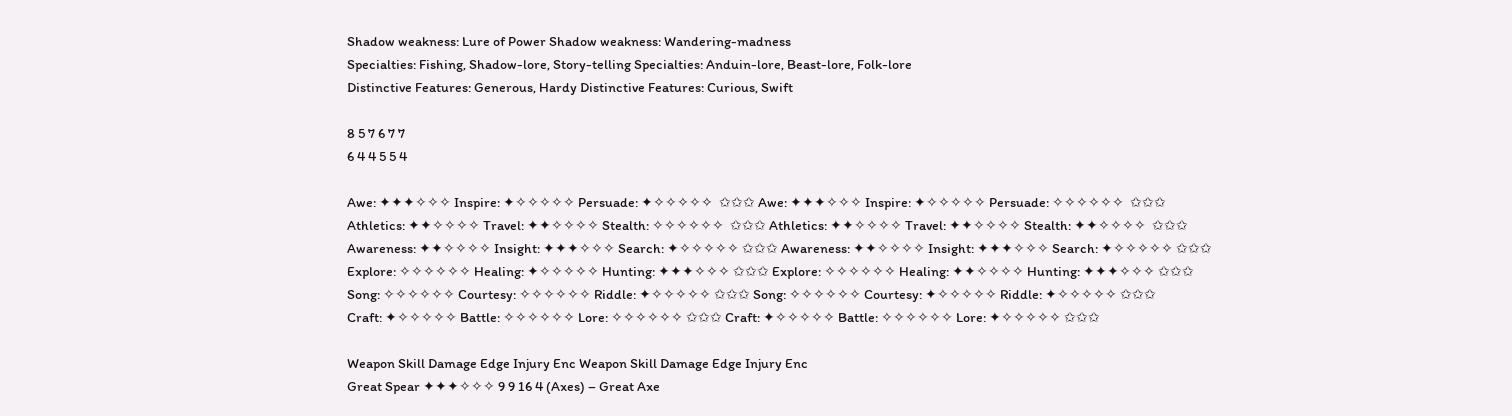Shadow weakness: Lure of Power Shadow weakness: Wandering-madness
Specialties: Fishing, Shadow-lore, Story-telling Specialties: Anduin-lore, Beast-lore, Folk-lore
Distinctive Features: Generous, Hardy Distinctive Features: Curious, Swift

8 5 7 6 7 7
6 4 4 5 5 4

Awe: ✦✦✦✧✧✧ Inspire: ✦✧✧✧✧✧ Persuade: ✦✧✧✧✧✧  ✩✩✩ Awe: ✦✦✦✧✧✧ Inspire: ✦✧✧✧✧✧ Persuade: ✧✧✧✧✧✧  ✩✩✩
Athletics: ✦✦✧✧✧✧ Travel: ✦✦✧✧✧✧ Stealth: ✧✧✧✧✧✧  ✩✩✩ Athletics: ✦✦✧✧✧✧ Travel: ✦✦✧✧✧✧ Stealth: ✦✦✧✧✧✧  ✩✩✩
Awareness: ✦✦✧✧✧✧ Insight: ✦✦✦✧✧✧ Search: ✦✧✧✧✧✧ ✩✩✩ Awareness: ✦✦✧✧✧✧ Insight: ✦✦✦✧✧✧ Search: ✦✧✧✧✧✧ ✩✩✩
Explore: ✧✧✧✧✧✧ Healing: ✦✧✧✧✧✧ Hunting: ✦✦✦✧✧✧ ✩✩✩ Explore: ✧✧✧✧✧✧ Healing: ✦✦✧✧✧✧ Hunting: ✦✦✦✧✧✧ ✩✩✩
Song: ✧✧✧✧✧✧ Courtesy: ✧✧✧✧✧✧ Riddle: ✦✧✧✧✧✧ ✩✩✩ Song: ✧✧✧✧✧✧ Courtesy: ✦✧✧✧✧✧ Riddle: ✦✧✧✧✧✧ ✩✩✩
Craft: ✦✧✧✧✧✧ Battle: ✧✧✧✧✧✧ Lore: ✧✧✧✧✧✧ ✩✩✩ Craft: ✦✧✧✧✧✧ Battle: ✧✧✧✧✧✧ Lore: ✦✧✧✧✧✧ ✩✩✩

Weapon Skill Damage Edge Injury Enc Weapon Skill Damage Edge Injury Enc
Great Spear ✦✦✦✧✧✧ 9 9 16 4 (Axes) – Great Axe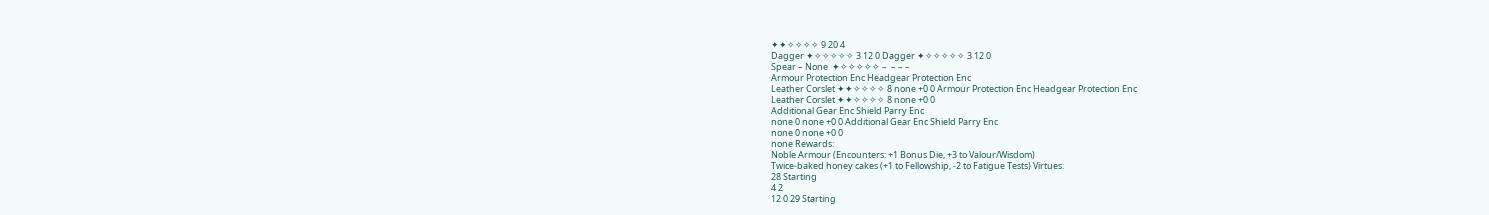✦✦✧✧✧✧ 9 20 4
Dagger ✦✧✧✧✧✧ 3 12 0 Dagger ✦✧✧✧✧✧ 3 12 0
Spear – None  ✦✧✧✧✧✧ –  – – –
Armour Protection Enc Headgear Protection Enc
Leather Corslet ✦✦✧✧✧✧ 8 none +0 0 Armour Protection Enc Headgear Protection Enc
Leather Corslet ✦✦✧✧✧✧ 8 none +0 0
Additional Gear Enc Shield Parry Enc
none 0 none +0 0 Additional Gear Enc Shield Parry Enc
none 0 none +0 0
none Rewards:
Noble Armour (Encounters: +1 Bonus Die, +3 to Valour/Wisdom)
Twice-baked honey cakes (+1 to Fellowship, -2 to Fatigue Tests) Virtues:
28 Starting
4 2
12 0 29 Starting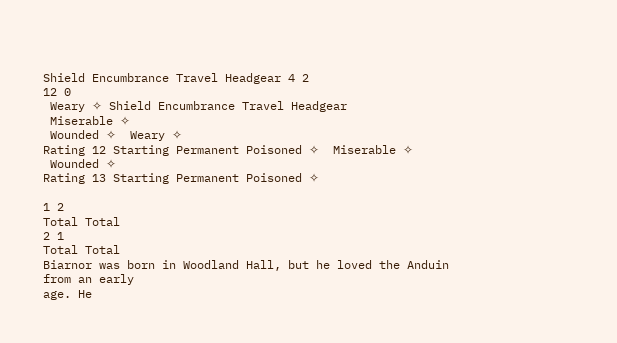Shield Encumbrance Travel Headgear 4 2
12 0
 Weary ✧ Shield Encumbrance Travel Headgear
 Miserable ✧
 Wounded ✧  Weary ✧
Rating 12 Starting Permanent Poisoned ✧  Miserable ✧
 Wounded ✧
Rating 13 Starting Permanent Poisoned ✧

1 2
Total Total
2 1
Total Total
Biarnor was born in Woodland Hall, but he loved the Anduin from an early
age. He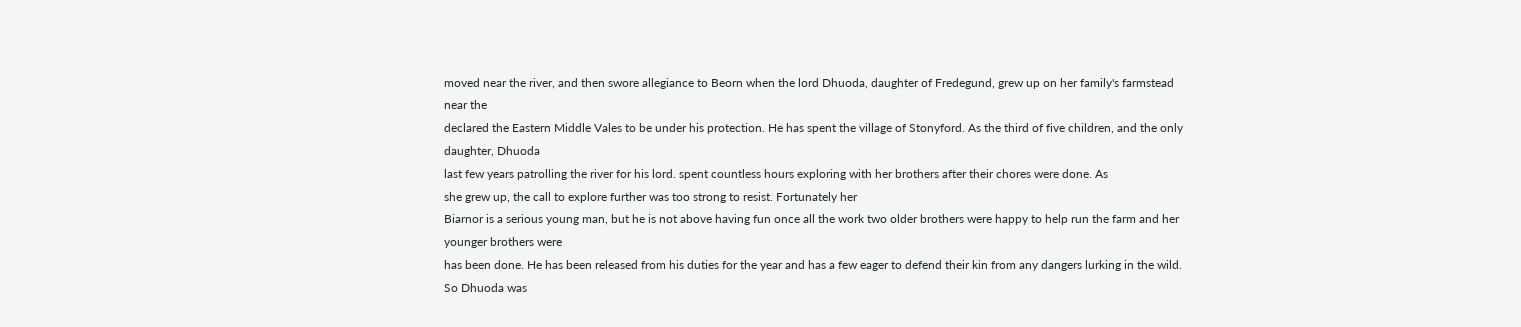moved near the river, and then swore allegiance to Beorn when the lord Dhuoda, daughter of Fredegund, grew up on her family's farmstead near the
declared the Eastern Middle Vales to be under his protection. He has spent the village of Stonyford. As the third of five children, and the only daughter, Dhuoda
last few years patrolling the river for his lord. spent countless hours exploring with her brothers after their chores were done. As
she grew up, the call to explore further was too strong to resist. Fortunately her
Biarnor is a serious young man, but he is not above having fun once all the work two older brothers were happy to help run the farm and her younger brothers were
has been done. He has been released from his duties for the year and has a few eager to defend their kin from any dangers lurking in the wild. So Dhuoda was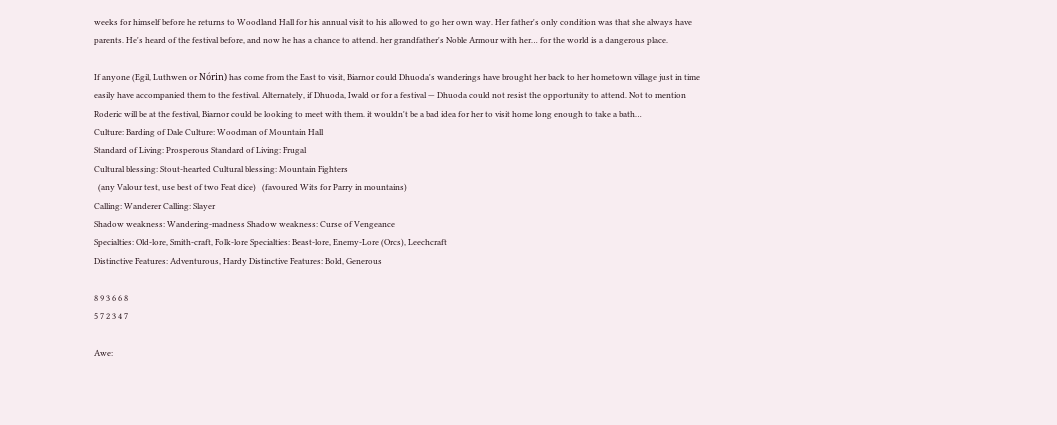weeks for himself before he returns to Woodland Hall for his annual visit to his allowed to go her own way. Her father's only condition was that she always have
parents. He's heard of the festival before, and now he has a chance to attend. her grandfather's Noble Armour with her… for the world is a dangerous place.

If anyone (Egil, Luthwen or Nórin) has come from the East to visit, Biarnor could Dhuoda's wanderings have brought her back to her hometown village just in time
easily have accompanied them to the festival. Alternately, if Dhuoda, Iwald or for a festival — Dhuoda could not resist the opportunity to attend. Not to mention
Roderic will be at the festival, Biarnor could be looking to meet with them. it wouldn't be a bad idea for her to visit home long enough to take a bath…
Culture: Barding of Dale Culture: Woodman of Mountain Hall
Standard of Living: Prosperous Standard of Living: Frugal
Cultural blessing: Stout-hearted Cultural blessing: Mountain Fighters
  (any Valour test, use best of two Feat dice)   (favoured Wits for Parry in mountains)
Calling: Wanderer Calling: Slayer
Shadow weakness: Wandering-madness Shadow weakness: Curse of Vengeance
Specialties: Old-lore, Smith-craft, Folk-lore Specialties: Beast-lore, Enemy-Lore (Orcs), Leechcraft
Distinctive Features: Adventurous, Hardy Distinctive Features: Bold, Generous

8 9 3 6 6 8
5 7 2 3 4 7

Awe: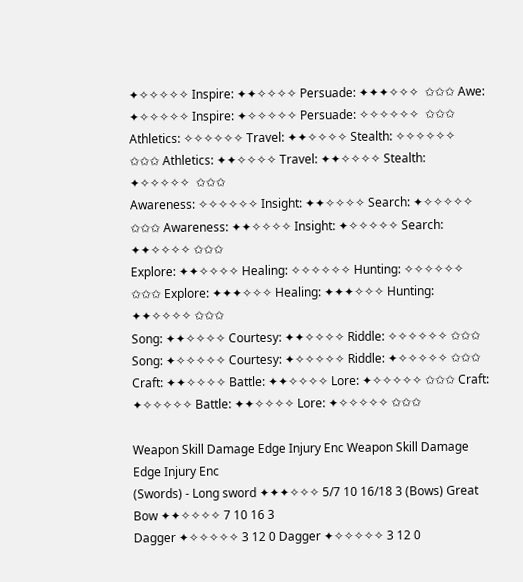✦✧✧✧✧✧ Inspire: ✦✦✧✧✧✧ Persuade: ✦✦✦✧✧✧  ✩✩✩ Awe: ✦✧✧✧✧✧ Inspire: ✦✧✧✧✧✧ Persuade: ✧✧✧✧✧✧  ✩✩✩
Athletics: ✧✧✧✧✧✧ Travel: ✦✦✧✧✧✧ Stealth: ✧✧✧✧✧✧  ✩✩✩ Athletics: ✦✦✧✧✧✧ Travel: ✦✦✧✧✧✧ Stealth: ✦✧✧✧✧✧  ✩✩✩
Awareness: ✧✧✧✧✧✧ Insight: ✦✦✧✧✧✧ Search: ✦✧✧✧✧✧ ✩✩✩ Awareness: ✦✦✧✧✧✧ Insight: ✦✧✧✧✧✧ Search: ✦✦✧✧✧✧ ✩✩✩
Explore: ✦✦✧✧✧✧ Healing: ✧✧✧✧✧✧ Hunting: ✧✧✧✧✧✧ ✩✩✩ Explore: ✦✦✦✧✧✧ Healing: ✦✦✦✧✧✧ Hunting: ✦✦✧✧✧✧ ✩✩✩
Song: ✦✦✧✧✧✧ Courtesy: ✦✦✧✧✧✧ Riddle: ✧✧✧✧✧✧ ✩✩✩ Song: ✦✧✧✧✧✧ Courtesy: ✦✧✧✧✧✧ Riddle: ✦✧✧✧✧✧ ✩✩✩
Craft: ✦✦✧✧✧✧ Battle: ✦✦✧✧✧✧ Lore: ✦✧✧✧✧✧ ✩✩✩ Craft: ✦✧✧✧✧✧ Battle: ✦✦✧✧✧✧ Lore: ✦✧✧✧✧✧ ✩✩✩

Weapon Skill Damage Edge Injury Enc Weapon Skill Damage Edge Injury Enc
(Swords) - Long sword ✦✦✦✧✧✧ 5/7 10 16/18 3 (Bows) Great Bow ✦✦✧✧✧✧ 7 10 16 3
Dagger ✦✧✧✧✧✧ 3 12 0 Dagger ✦✧✧✧✧✧ 3 12 0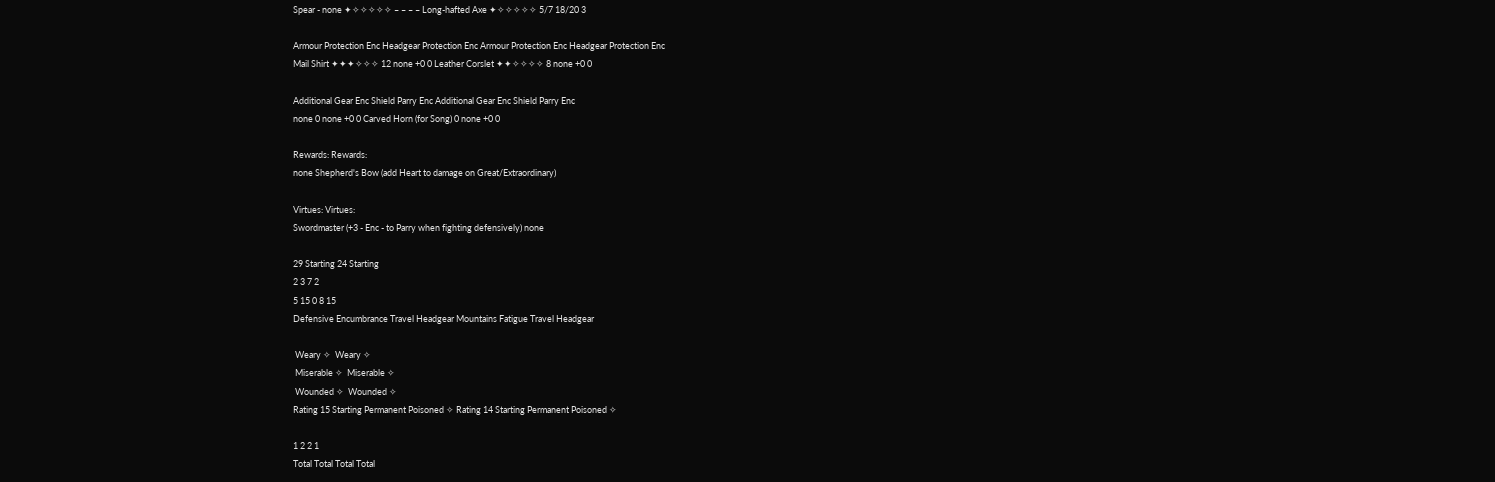Spear - none ✦✧✧✧✧✧ – – – – Long-hafted Axe ✦✧✧✧✧✧ 5/7 18/20 3

Armour Protection Enc Headgear Protection Enc Armour Protection Enc Headgear Protection Enc
Mail Shirt ✦✦✦✧✧✧ 12 none +0 0 Leather Corslet ✦✦✧✧✧✧ 8 none +0 0

Additional Gear Enc Shield Parry Enc Additional Gear Enc Shield Parry Enc
none 0 none +0 0 Carved Horn (for Song) 0 none +0 0

Rewards: Rewards:
none Shepherd's Bow (add Heart to damage on Great/Extraordinary)

Virtues: Virtues:
Swordmaster (+3 - Enc - to Parry when fighting defensively) none

29 Starting 24 Starting
2 3 7 2
5 15 0 8 15
Defensive Encumbrance Travel Headgear Mountains Fatigue Travel Headgear

 Weary ✧  Weary ✧
 Miserable ✧  Miserable ✧
 Wounded ✧  Wounded ✧
Rating 15 Starting Permanent Poisoned ✧ Rating 14 Starting Permanent Poisoned ✧

1 2 2 1
Total Total Total Total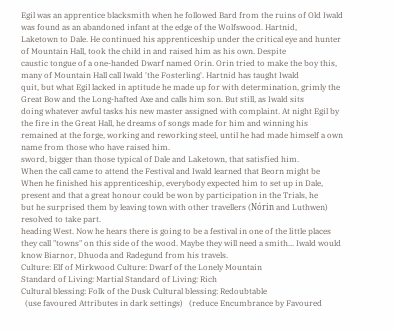Egil was an apprentice blacksmith when he followed Bard from the ruins of Old Iwald was found as an abandoned infant at the edge of the Wolfswood. Hartnid,
Laketown to Dale. He continued his apprenticeship under the critical eye and hunter of Mountain Hall, took the child in and raised him as his own. Despite
caustic tongue of a one-handed Dwarf named Orin. Orin tried to make the boy this, many of Mountain Hall call Iwald 'the Fosterling'. Hartnid has taught Iwald
quit, but what Egil lacked in aptitude he made up for with determination, grimly the Great Bow and the Long-hafted Axe and calls him son. But still, as Iwald sits
doing whatever awful tasks his new master assigned with complaint. At night Egil by the fire in the Great Hall, he dreams of songs made for him and winning his
remained at the forge, working and reworking steel, until he had made himself a own name from those who have raised him.
sword, bigger than those typical of Dale and Laketown, that satisfied him.
When the call came to attend the Festival and Iwald learned that Beorn might be
When he finished his apprenticeship, everybody expected him to set up in Dale, present and that a great honour could be won by participation in the Trials, he
but he surprised them by leaving town with other travellers (Nórin and Luthwen) resolved to take part.
heading West. Now he hears there is going to be a festival in one of the little places
they call "towns" on this side of the wood. Maybe they will need a smith... Iwald would know Biarnor, Dhuoda and Radegund from his travels.
Culture: Elf of Mirkwood Culture: Dwarf of the Lonely Mountain
Standard of Living: Martial Standard of Living: Rich
Cultural blessing: Folk of the Dusk Cultural blessing: Redoubtable
  (use favoured Attributes in dark settings)   (reduce Encumbrance by Favoured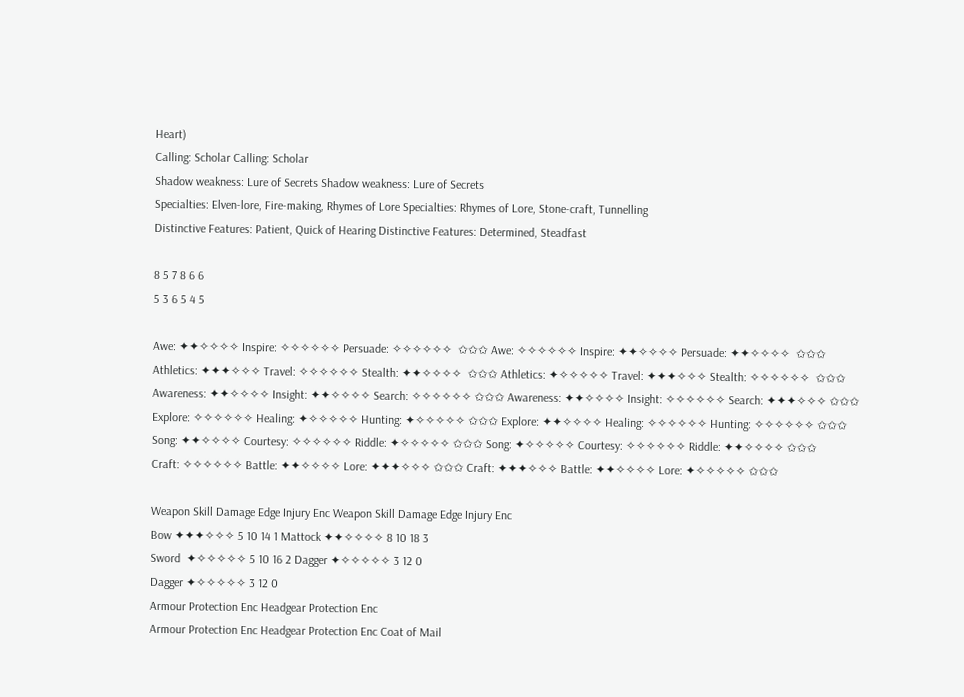Heart)
Calling: Scholar Calling: Scholar
Shadow weakness: Lure of Secrets Shadow weakness: Lure of Secrets
Specialties: Elven-lore, Fire-making, Rhymes of Lore Specialties: Rhymes of Lore, Stone-craft, Tunnelling
Distinctive Features: Patient, Quick of Hearing Distinctive Features: Determined, Steadfast

8 5 7 8 6 6
5 3 6 5 4 5

Awe: ✦✦✧✧✧✧ Inspire: ✧✧✧✧✧✧ Persuade: ✧✧✧✧✧✧  ✩✩✩ Awe: ✧✧✧✧✧✧ Inspire: ✦✦✧✧✧✧ Persuade: ✦✦✧✧✧✧  ✩✩✩
Athletics: ✦✦✦✧✧✧ Travel: ✧✧✧✧✧✧ Stealth: ✦✦✧✧✧✧  ✩✩✩ Athletics: ✦✧✧✧✧✧ Travel: ✦✦✦✧✧✧ Stealth: ✧✧✧✧✧✧  ✩✩✩
Awareness: ✦✦✧✧✧✧ Insight: ✦✦✧✧✧✧ Search: ✧✧✧✧✧✧ ✩✩✩ Awareness: ✦✦✧✧✧✧ Insight: ✧✧✧✧✧✧ Search: ✦✦✦✧✧✧ ✩✩✩
Explore: ✧✧✧✧✧✧ Healing: ✦✧✧✧✧✧ Hunting: ✦✧✧✧✧✧ ✩✩✩ Explore: ✦✦✧✧✧✧ Healing: ✧✧✧✧✧✧ Hunting: ✧✧✧✧✧✧ ✩✩✩
Song: ✦✦✧✧✧✧ Courtesy: ✧✧✧✧✧✧ Riddle: ✦✧✧✧✧✧ ✩✩✩ Song: ✦✧✧✧✧✧ Courtesy: ✧✧✧✧✧✧ Riddle: ✦✦✧✧✧✧ ✩✩✩
Craft: ✧✧✧✧✧✧ Battle: ✦✦✧✧✧✧ Lore: ✦✦✦✧✧✧ ✩✩✩ Craft: ✦✦✦✧✧✧ Battle: ✦✦✧✧✧✧ Lore: ✦✧✧✧✧✧ ✩✩✩

Weapon Skill Damage Edge Injury Enc Weapon Skill Damage Edge Injury Enc
Bow ✦✦✦✧✧✧ 5 10 14 1 Mattock ✦✦✧✧✧✧ 8 10 18 3
Sword  ✦✧✧✧✧✧ 5 10 16 2 Dagger ✦✧✧✧✧✧ 3 12 0
Dagger ✦✧✧✧✧✧ 3 12 0
Armour Protection Enc Headgear Protection Enc
Armour Protection Enc Headgear Protection Enc Coat of Mail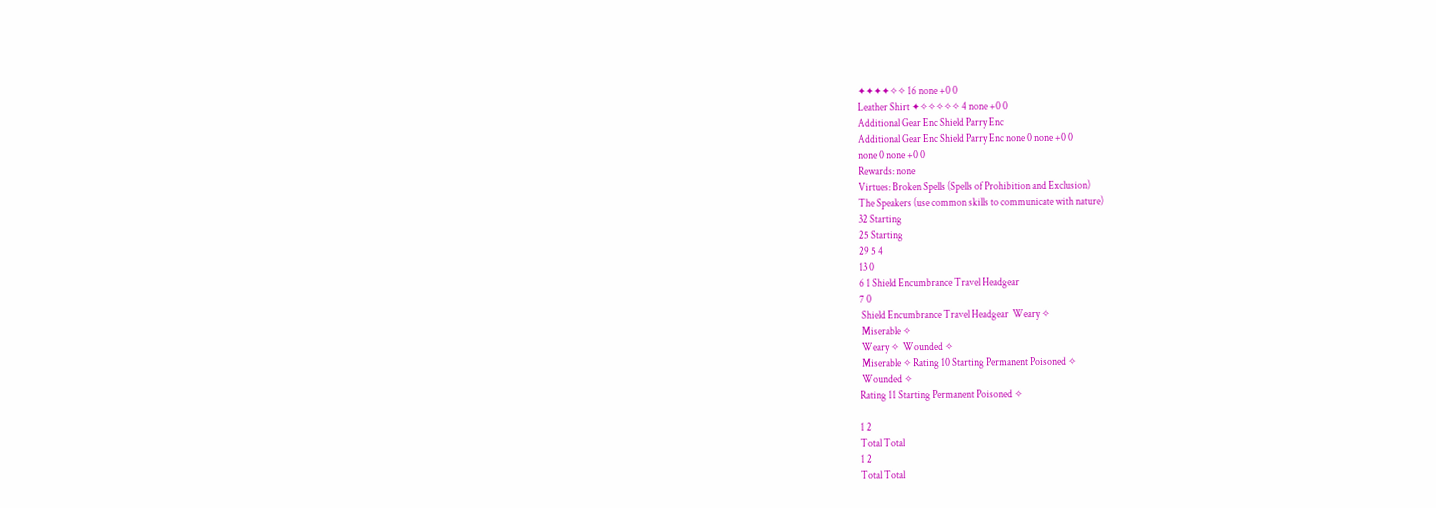✦✦✦✦✧✧ 16 none +0 0
Leather Shirt ✦✧✧✧✧✧ 4 none +0 0
Additional Gear Enc Shield Parry Enc
Additional Gear Enc Shield Parry Enc none 0 none +0 0
none 0 none +0 0
Rewards: none
Virtues: Broken Spells (Spells of Prohibition and Exclusion)
The Speakers (use common skills to communicate with nature)
32 Starting
25 Starting
29 5 4
13 0
6 1 Shield Encumbrance Travel Headgear
7 0
 Shield Encumbrance Travel Headgear  Weary ✧
 Miserable ✧
 Weary ✧  Wounded ✧
 Miserable ✧ Rating 10 Starting Permanent Poisoned ✧
 Wounded ✧
Rating 11 Starting Permanent Poisoned ✧

1 2
Total Total
1 2
Total Total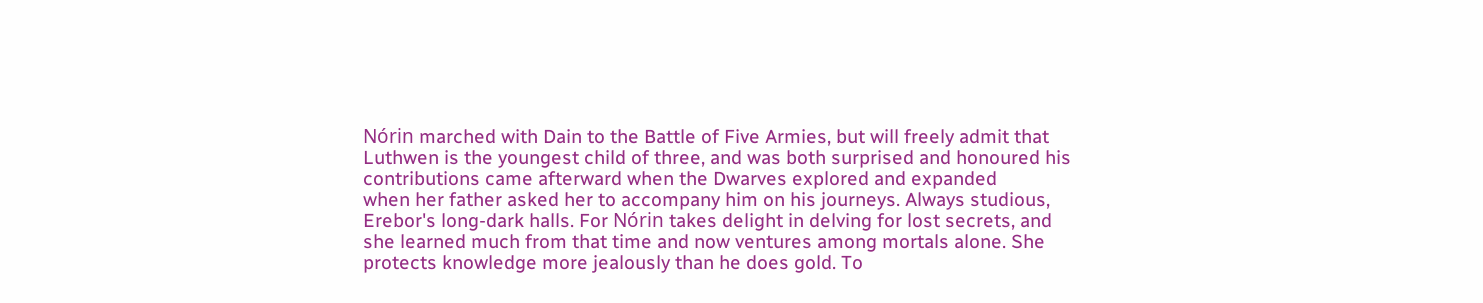Nórin marched with Dain to the Battle of Five Armies, but will freely admit that
Luthwen is the youngest child of three, and was both surprised and honoured his contributions came afterward when the Dwarves explored and expanded
when her father asked her to accompany him on his journeys. Always studious, Erebor's long-dark halls. For Nórin takes delight in delving for lost secrets, and
she learned much from that time and now ventures among mortals alone. She protects knowledge more jealously than he does gold. To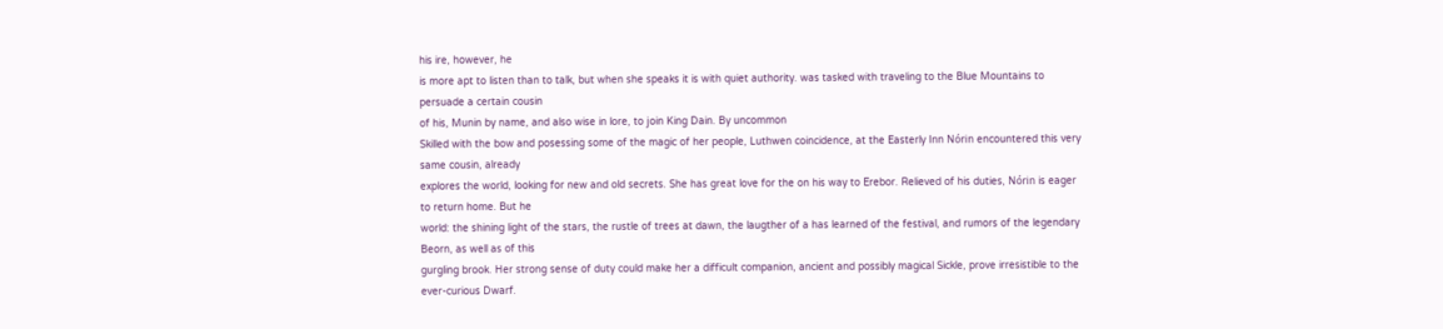his ire, however, he
is more apt to listen than to talk, but when she speaks it is with quiet authority. was tasked with traveling to the Blue Mountains to persuade a certain cousin
of his, Munin by name, and also wise in lore, to join King Dain. By uncommon
Skilled with the bow and posessing some of the magic of her people, Luthwen coincidence, at the Easterly Inn Nórin encountered this very same cousin, already
explores the world, looking for new and old secrets. She has great love for the on his way to Erebor. Relieved of his duties, Nórin is eager to return home. But he
world: the shining light of the stars, the rustle of trees at dawn, the laugther of a has learned of the festival, and rumors of the legendary Beorn, as well as of this
gurgling brook. Her strong sense of duty could make her a difficult companion, ancient and possibly magical Sickle, prove irresistible to the ever-curious Dwarf.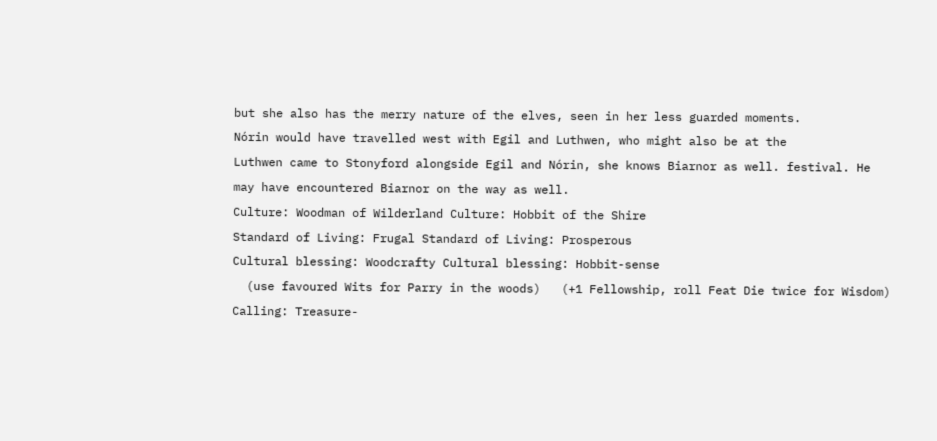but she also has the merry nature of the elves, seen in her less guarded moments.
Nórin would have travelled west with Egil and Luthwen, who might also be at the
Luthwen came to Stonyford alongside Egil and Nórin, she knows Biarnor as well. festival. He may have encountered Biarnor on the way as well.
Culture: Woodman of Wilderland Culture: Hobbit of the Shire
Standard of Living: Frugal Standard of Living: Prosperous
Cultural blessing: Woodcrafty Cultural blessing: Hobbit-sense
  (use favoured Wits for Parry in the woods)   (+1 Fellowship, roll Feat Die twice for Wisdom)
Calling: Treasure-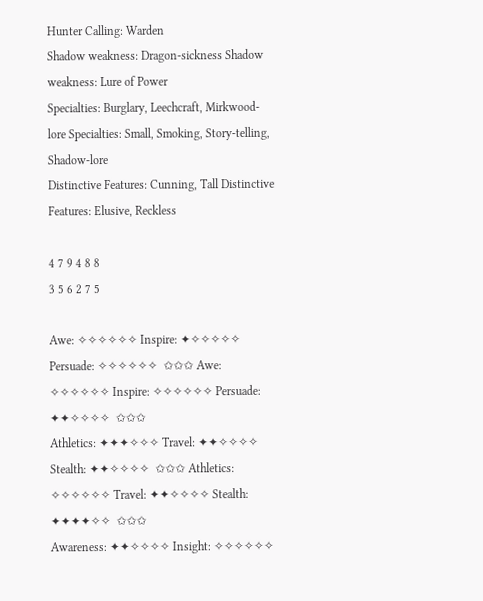Hunter Calling: Warden
Shadow weakness: Dragon-sickness Shadow weakness: Lure of Power
Specialties: Burglary, Leechcraft, Mirkwood-lore Specialties: Small, Smoking, Story-telling, Shadow-lore
Distinctive Features: Cunning, Tall Distinctive Features: Elusive, Reckless

4 7 9 4 8 8
3 5 6 2 7 5

Awe: ✧✧✧✧✧✧ Inspire: ✦✧✧✧✧✧ Persuade: ✧✧✧✧✧✧  ✩✩✩ Awe: ✧✧✧✧✧✧ Inspire: ✧✧✧✧✧✧ Persuade: ✦✦✧✧✧✧  ✩✩✩
Athletics: ✦✦✦✧✧✧ Travel: ✦✦✧✧✧✧ Stealth: ✦✦✧✧✧✧  ✩✩✩ Athletics: ✧✧✧✧✧✧ Travel: ✦✦✧✧✧✧ Stealth: ✦✦✦✦✧✧  ✩✩✩
Awareness: ✦✦✧✧✧✧ Insight: ✧✧✧✧✧✧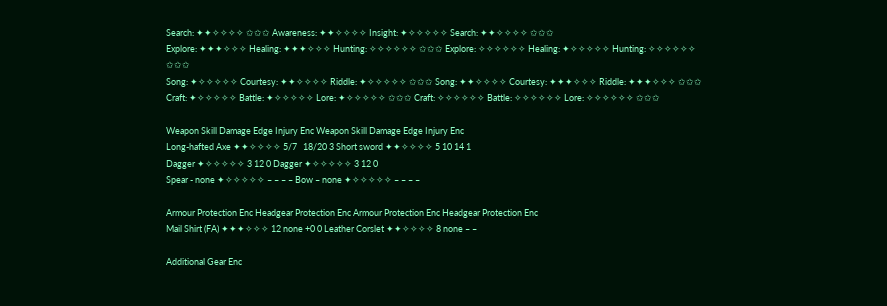Search: ✦✦✧✧✧✧ ✩✩✩ Awareness: ✦✦✧✧✧✧ Insight: ✦✧✧✧✧✧ Search: ✦✦✧✧✧✧ ✩✩✩
Explore: ✦✦✦✧✧✧ Healing: ✦✦✦✧✧✧ Hunting: ✧✧✧✧✧✧ ✩✩✩ Explore: ✧✧✧✧✧✧ Healing: ✦✧✧✧✧✧ Hunting: ✧✧✧✧✧✧ ✩✩✩
Song: ✦✧✧✧✧✧ Courtesy: ✦✦✧✧✧✧ Riddle: ✦✧✧✧✧✧ ✩✩✩ Song: ✦✦✧✧✧✧ Courtesy: ✦✦✦✧✧✧ Riddle: ✦✦✦✧✧✧ ✩✩✩
Craft: ✦✧✧✧✧✧ Battle: ✦✧✧✧✧✧ Lore: ✦✧✧✧✧✧ ✩✩✩ Craft: ✧✧✧✧✧✧ Battle: ✧✧✧✧✧✧ Lore: ✧✧✧✧✧✧ ✩✩✩

Weapon Skill Damage Edge Injury Enc Weapon Skill Damage Edge Injury Enc
Long-hafted Axe ✦✦✧✧✧✧ 5/7   18/20 3 Short sword ✦✦✧✧✧✧ 5 10 14 1
Dagger ✦✧✧✧✧✧ 3 12 0 Dagger ✦✧✧✧✧✧ 3 12 0
Spear - none ✦✧✧✧✧✧ – – – – Bow – none ✦✧✧✧✧✧ – – – –

Armour Protection Enc Headgear Protection Enc Armour Protection Enc Headgear Protection Enc
Mail Shirt (FA) ✦✦✦✧✧✧ 12 none +0 0 Leather Corslet ✦✦✧✧✧✧ 8 none – –

Additional Gear Enc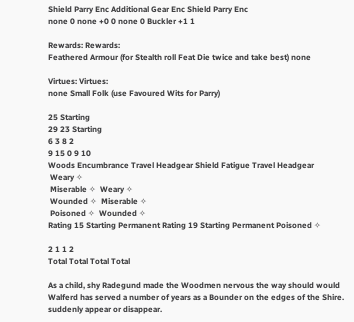Shield Parry Enc Additional Gear Enc Shield Parry Enc
none 0 none +0 0 none 0 Buckler +1 1

Rewards: Rewards:
Feathered Armour (for Stealth roll Feat Die twice and take best) none

Virtues: Virtues:
none Small Folk (use Favoured Wits for Parry)

25 Starting
29 23 Starting
6 3 8 2
9 15 0 9 10
Woods Encumbrance Travel Headgear Shield Fatigue Travel Headgear
 Weary ✧
 Miserable ✧  Weary ✧
 Wounded ✧  Miserable ✧
 Poisoned ✧  Wounded ✧
Rating 15 Starting Permanent Rating 19 Starting Permanent Poisoned ✧

2 1 1 2
Total Total Total Total

As a child, shy Radegund made the Woodmen nervous the way should would Walferd has served a number of years as a Bounder on the edges of the Shire.
suddenly appear or disappear.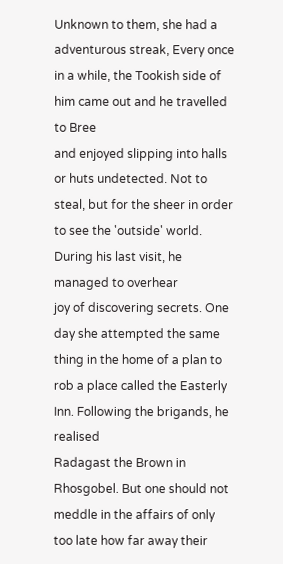Unknown to them, she had a adventurous streak, Every once in a while, the Tookish side of him came out and he travelled to Bree
and enjoyed slipping into halls or huts undetected. Not to steal, but for the sheer in order to see the 'outside' world. During his last visit, he managed to overhear
joy of discovering secrets. One day she attempted the same thing in the home of a plan to rob a place called the Easterly Inn. Following the brigands, he realised
Radagast the Brown in Rhosgobel. But one should not meddle in the affairs of only too late how far away their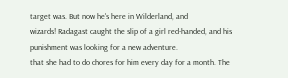target was. But now he's here in Wilderland, and
wizards! Radagast caught the slip of a girl red-handed, and his punishment was looking for a new adventure.
that she had to do chores for him every day for a month. The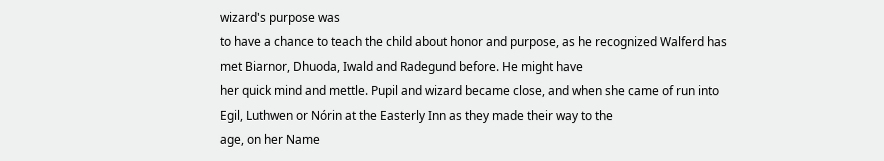wizard's purpose was
to have a chance to teach the child about honor and purpose, as he recognized Walferd has met Biarnor, Dhuoda, Iwald and Radegund before. He might have
her quick mind and mettle. Pupil and wizard became close, and when she came of run into Egil, Luthwen or Nórin at the Easterly Inn as they made their way to the
age, on her Name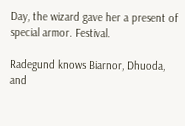Day, the wizard gave her a present of special armor. Festival.

Radegund knows Biarnor, Dhuoda, and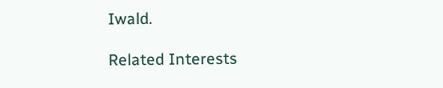Iwald.

Related Interests